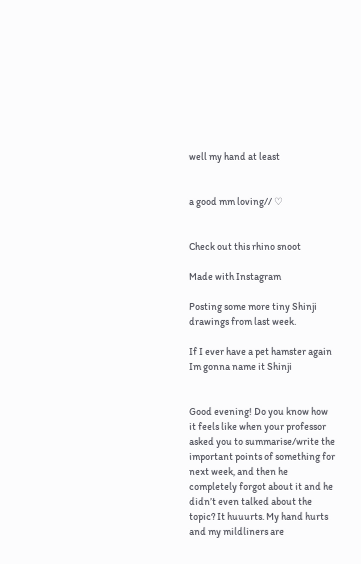well my hand at least


a good mm loving// ♡


Check out this rhino snoot

Made with Instagram

Posting some more tiny Shinji drawings from last week.

If I ever have a pet hamster again Im gonna name it Shinji


Good evening! Do you know how it feels like when your professor asked you to summarise/write the important points of something for next week, and then he completely forgot about it and he didn’t even talked about the topic? It huuurts. My hand hurts and my mildliners are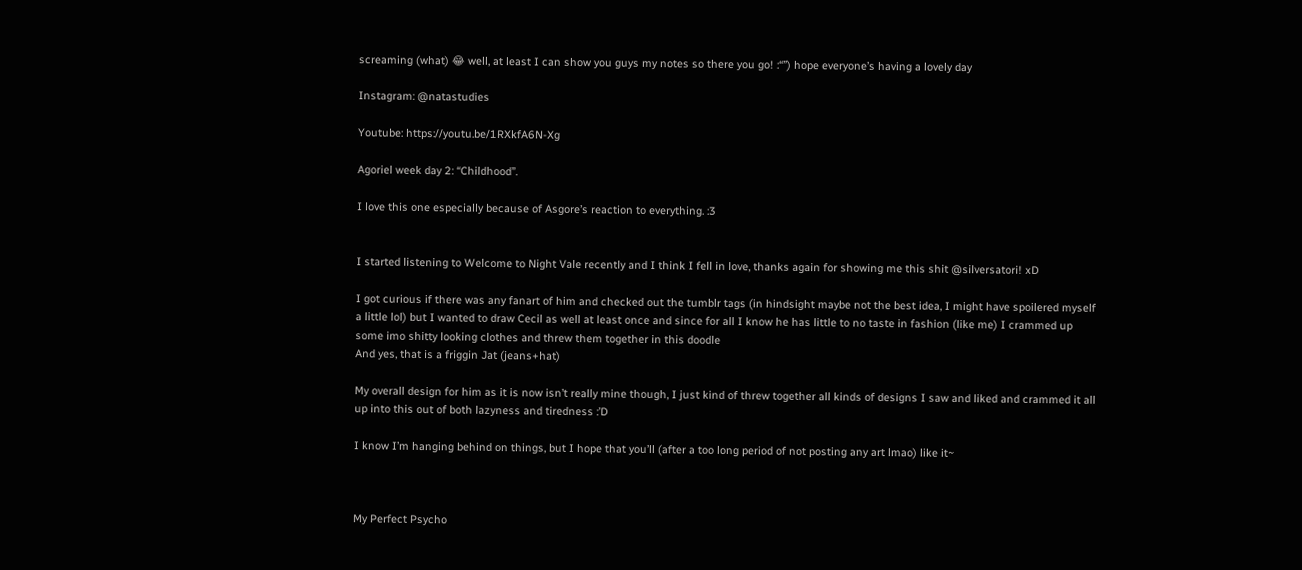screaming (what) 😂 well, at least I can show you guys my notes so there you go! :“”) hope everyone’s having a lovely day

Instagram: @natastudies

Youtube: https://youtu.be/1RXkfA6N-Xg

Agoriel week day 2: “Childhood”.

I love this one especially because of Asgore’s reaction to everything. :3


I started listening to Welcome to Night Vale recently and I think I fell in love, thanks again for showing me this shit @silversatori! xD

I got curious if there was any fanart of him and checked out the tumblr tags (in hindsight maybe not the best idea, I might have spoilered myself a little lol) but I wanted to draw Cecil as well at least once and since for all I know he has little to no taste in fashion (like me) I crammed up some imo shitty looking clothes and threw them together in this doodle
And yes, that is a friggin Jat (jeans+hat)

My overall design for him as it is now isn’t really mine though, I just kind of threw together all kinds of designs I saw and liked and crammed it all up into this out of both lazyness and tiredness :’D

I know I’m hanging behind on things, but I hope that you’ll (after a too long period of not posting any art lmao) like it~



My Perfect Psycho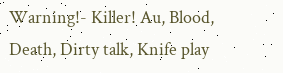Warning!- Killer! Au, Blood, Death, Dirty talk, Knife play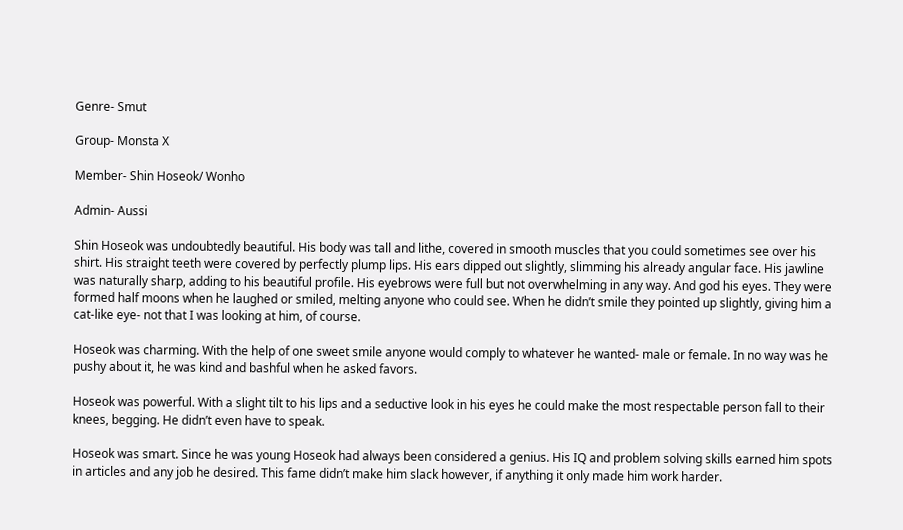Genre- Smut

Group- Monsta X

Member- Shin Hoseok/ Wonho

Admin- Aussi

Shin Hoseok was undoubtedly beautiful. His body was tall and lithe, covered in smooth muscles that you could sometimes see over his shirt. His straight teeth were covered by perfectly plump lips. His ears dipped out slightly, slimming his already angular face. His jawline was naturally sharp, adding to his beautiful profile. His eyebrows were full but not overwhelming in any way. And god his eyes. They were formed half moons when he laughed or smiled, melting anyone who could see. When he didn’t smile they pointed up slightly, giving him a cat-like eye- not that I was looking at him, of course.

Hoseok was charming. With the help of one sweet smile anyone would comply to whatever he wanted- male or female. In no way was he pushy about it, he was kind and bashful when he asked favors.

Hoseok was powerful. With a slight tilt to his lips and a seductive look in his eyes he could make the most respectable person fall to their knees, begging. He didn’t even have to speak.

Hoseok was smart. Since he was young Hoseok had always been considered a genius. His IQ and problem solving skills earned him spots in articles and any job he desired. This fame didn’t make him slack however, if anything it only made him work harder.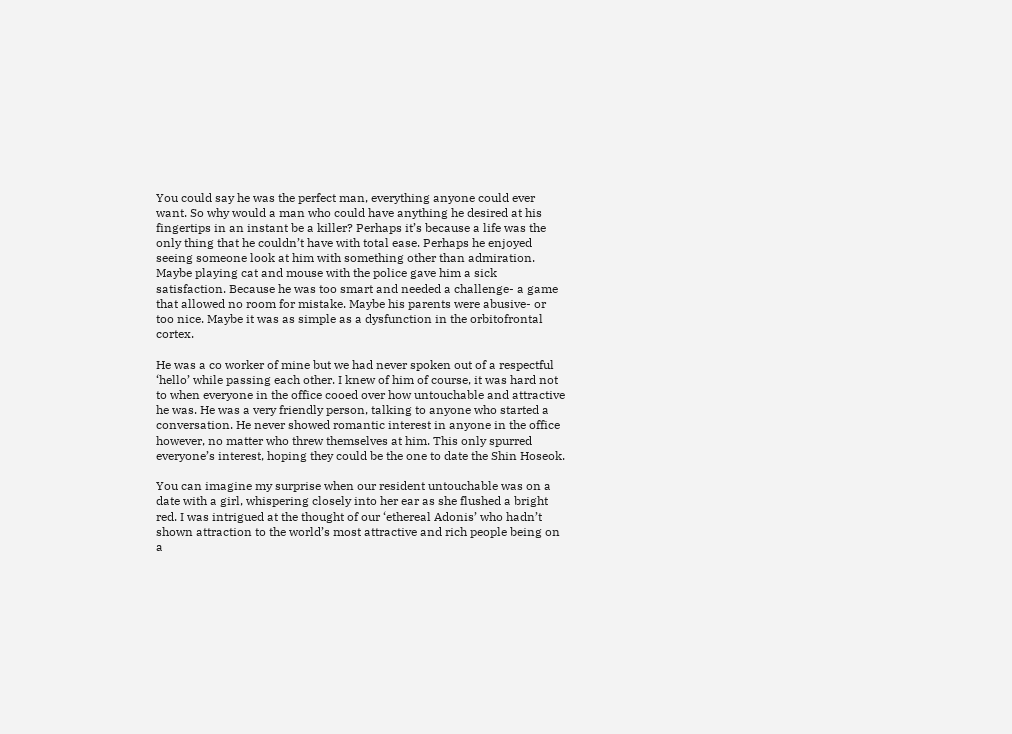You could say he was the perfect man, everything anyone could ever want. So why would a man who could have anything he desired at his fingertips in an instant be a killer? Perhaps it’s because a life was the only thing that he couldn’t have with total ease. Perhaps he enjoyed seeing someone look at him with something other than admiration. Maybe playing cat and mouse with the police gave him a sick satisfaction. Because he was too smart and needed a challenge- a game that allowed no room for mistake. Maybe his parents were abusive- or too nice. Maybe it was as simple as a dysfunction in the orbitofrontal cortex.

He was a co worker of mine but we had never spoken out of a respectful ‘hello’ while passing each other. I knew of him of course, it was hard not to when everyone in the office cooed over how untouchable and attractive he was. He was a very friendly person, talking to anyone who started a conversation. He never showed romantic interest in anyone in the office however, no matter who threw themselves at him. This only spurred everyone’s interest, hoping they could be the one to date the Shin Hoseok.

You can imagine my surprise when our resident untouchable was on a date with a girl, whispering closely into her ear as she flushed a bright red. I was intrigued at the thought of our ‘ethereal Adonis’ who hadn’t shown attraction to the world’s most attractive and rich people being on a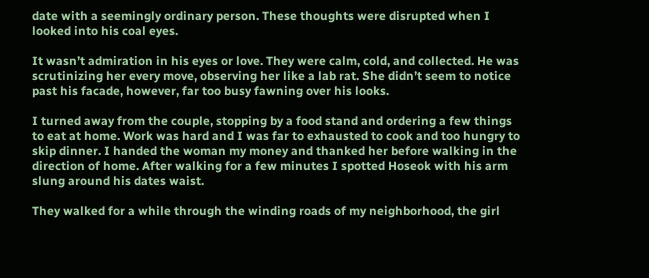date with a seemingly ordinary person. These thoughts were disrupted when I looked into his coal eyes.

It wasn’t admiration in his eyes or love. They were calm, cold, and collected. He was scrutinizing her every move, observing her like a lab rat. She didn’t seem to notice past his facade, however, far too busy fawning over his looks.

I turned away from the couple, stopping by a food stand and ordering a few things to eat at home. Work was hard and I was far to exhausted to cook and too hungry to skip dinner. I handed the woman my money and thanked her before walking in the direction of home. After walking for a few minutes I spotted Hoseok with his arm slung around his dates waist.

They walked for a while through the winding roads of my neighborhood, the girl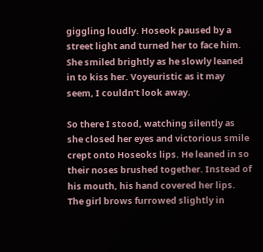giggling loudly. Hoseok paused by a street light and turned her to face him. She smiled brightly as he slowly leaned in to kiss her. Voyeuristic as it may seem, I couldn’t look away.

So there I stood, watching silently as she closed her eyes and victorious smile crept onto Hoseoks lips. He leaned in so their noses brushed together. Instead of his mouth, his hand covered her lips. The girl brows furrowed slightly in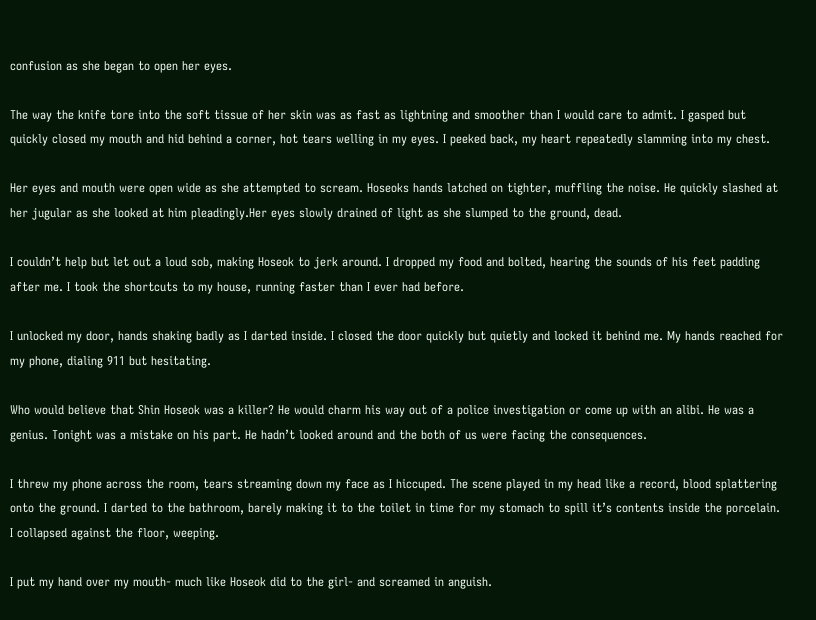confusion as she began to open her eyes.

The way the knife tore into the soft tissue of her skin was as fast as lightning and smoother than I would care to admit. I gasped but quickly closed my mouth and hid behind a corner, hot tears welling in my eyes. I peeked back, my heart repeatedly slamming into my chest.

Her eyes and mouth were open wide as she attempted to scream. Hoseoks hands latched on tighter, muffling the noise. He quickly slashed at her jugular as she looked at him pleadingly.Her eyes slowly drained of light as she slumped to the ground, dead.

I couldn’t help but let out a loud sob, making Hoseok to jerk around. I dropped my food and bolted, hearing the sounds of his feet padding after me. I took the shortcuts to my house, running faster than I ever had before.

I unlocked my door, hands shaking badly as I darted inside. I closed the door quickly but quietly and locked it behind me. My hands reached for my phone, dialing 911 but hesitating.

Who would believe that Shin Hoseok was a killer? He would charm his way out of a police investigation or come up with an alibi. He was a genius. Tonight was a mistake on his part. He hadn’t looked around and the both of us were facing the consequences.

I threw my phone across the room, tears streaming down my face as I hiccuped. The scene played in my head like a record, blood splattering onto the ground. I darted to the bathroom, barely making it to the toilet in time for my stomach to spill it’s contents inside the porcelain. I collapsed against the floor, weeping.

I put my hand over my mouth- much like Hoseok did to the girl- and screamed in anguish.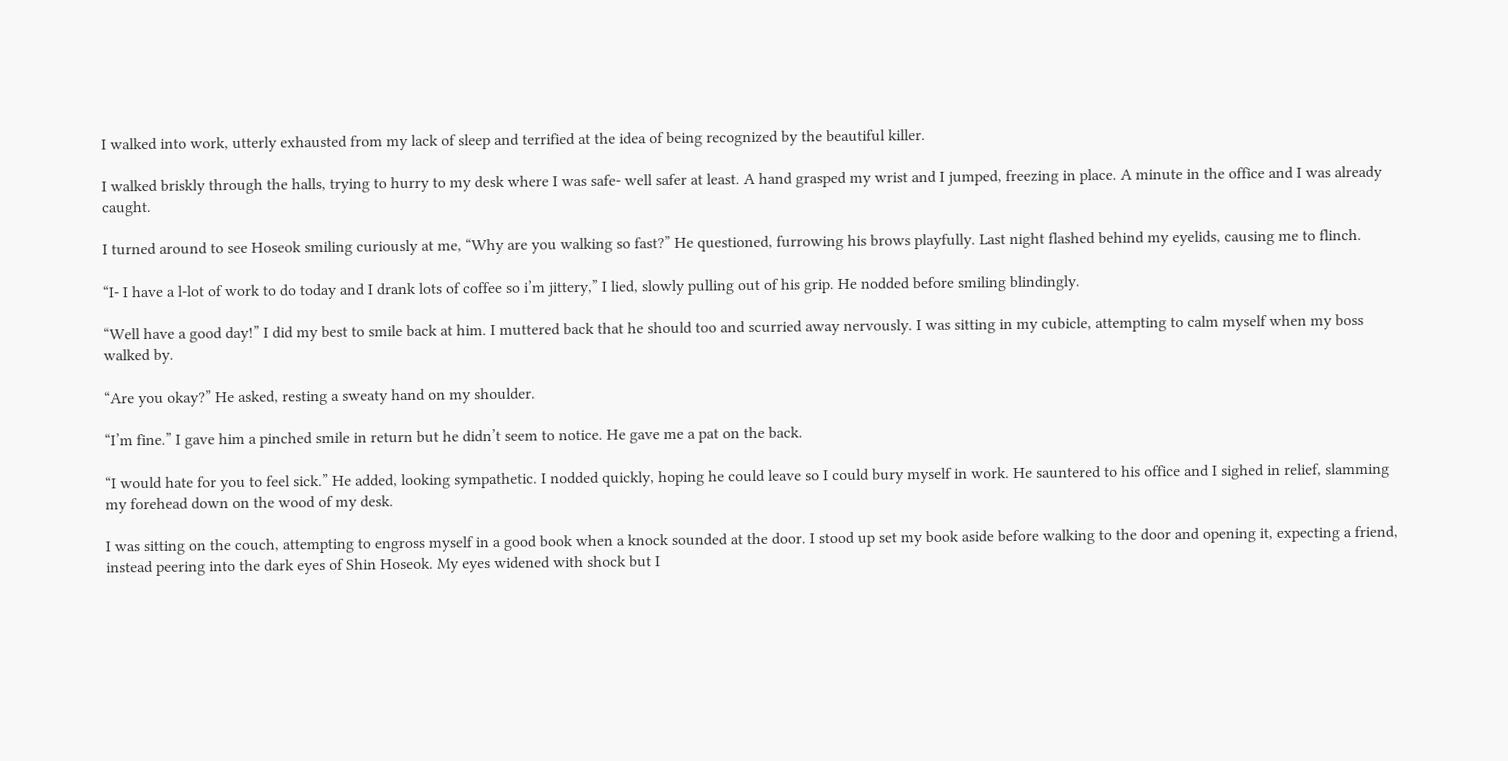I walked into work, utterly exhausted from my lack of sleep and terrified at the idea of being recognized by the beautiful killer.

I walked briskly through the halls, trying to hurry to my desk where I was safe- well safer at least. A hand grasped my wrist and I jumped, freezing in place. A minute in the office and I was already caught.

I turned around to see Hoseok smiling curiously at me, “Why are you walking so fast?” He questioned, furrowing his brows playfully. Last night flashed behind my eyelids, causing me to flinch.

“I- I have a l-lot of work to do today and I drank lots of coffee so i’m jittery,” I lied, slowly pulling out of his grip. He nodded before smiling blindingly.

“Well have a good day!” I did my best to smile back at him. I muttered back that he should too and scurried away nervously. I was sitting in my cubicle, attempting to calm myself when my boss walked by.

“Are you okay?” He asked, resting a sweaty hand on my shoulder.

“I’m fine.” I gave him a pinched smile in return but he didn’t seem to notice. He gave me a pat on the back.

“I would hate for you to feel sick.” He added, looking sympathetic. I nodded quickly, hoping he could leave so I could bury myself in work. He sauntered to his office and I sighed in relief, slamming my forehead down on the wood of my desk.

I was sitting on the couch, attempting to engross myself in a good book when a knock sounded at the door. I stood up set my book aside before walking to the door and opening it, expecting a friend, instead peering into the dark eyes of Shin Hoseok. My eyes widened with shock but I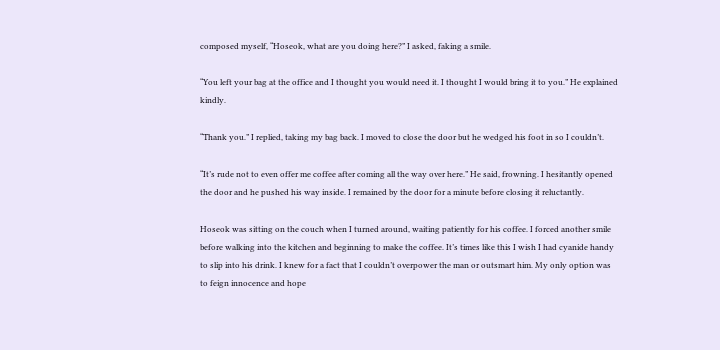composed myself, “Hoseok, what are you doing here?” I asked, faking a smile.

“You left your bag at the office and I thought you would need it. I thought I would bring it to you.” He explained kindly.

“Thank you.” I replied, taking my bag back. I moved to close the door but he wedged his foot in so I couldn’t.

“It’s rude not to even offer me coffee after coming all the way over here.” He said, frowning. I hesitantly opened the door and he pushed his way inside. I remained by the door for a minute before closing it reluctantly.

Hoseok was sitting on the couch when I turned around, waiting patiently for his coffee. I forced another smile before walking into the kitchen and beginning to make the coffee. It’s times like this I wish I had cyanide handy to slip into his drink. I knew for a fact that I couldn’t overpower the man or outsmart him. My only option was to feign innocence and hope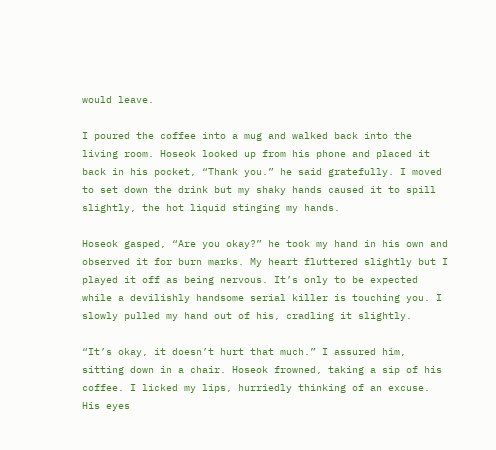would leave.

I poured the coffee into a mug and walked back into the living room. Hoseok looked up from his phone and placed it back in his pocket, “Thank you.” he said gratefully. I moved to set down the drink but my shaky hands caused it to spill slightly, the hot liquid stinging my hands.

Hoseok gasped, “Are you okay?” he took my hand in his own and observed it for burn marks. My heart fluttered slightly but I played it off as being nervous. It’s only to be expected while a devilishly handsome serial killer is touching you. I slowly pulled my hand out of his, cradling it slightly.

“It’s okay, it doesn’t hurt that much.” I assured him, sitting down in a chair. Hoseok frowned, taking a sip of his coffee. I licked my lips, hurriedly thinking of an excuse. His eyes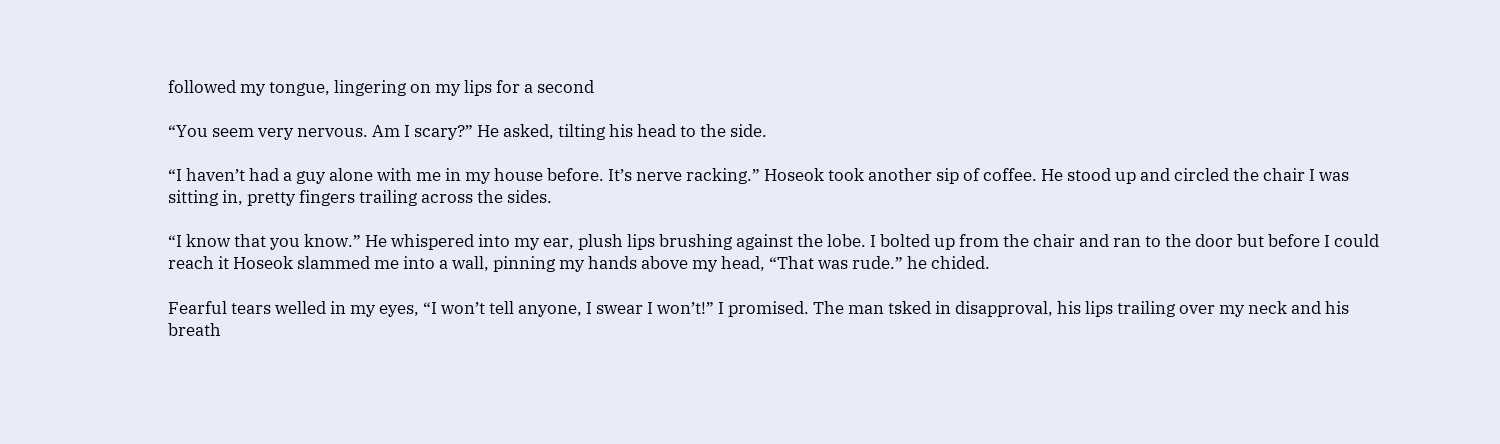followed my tongue, lingering on my lips for a second

“You seem very nervous. Am I scary?” He asked, tilting his head to the side.

“I haven’t had a guy alone with me in my house before. It’s nerve racking.” Hoseok took another sip of coffee. He stood up and circled the chair I was sitting in, pretty fingers trailing across the sides.

“I know that you know.” He whispered into my ear, plush lips brushing against the lobe. I bolted up from the chair and ran to the door but before I could reach it Hoseok slammed me into a wall, pinning my hands above my head, “That was rude.” he chided.

Fearful tears welled in my eyes, “I won’t tell anyone, I swear I won’t!” I promised. The man tsked in disapproval, his lips trailing over my neck and his breath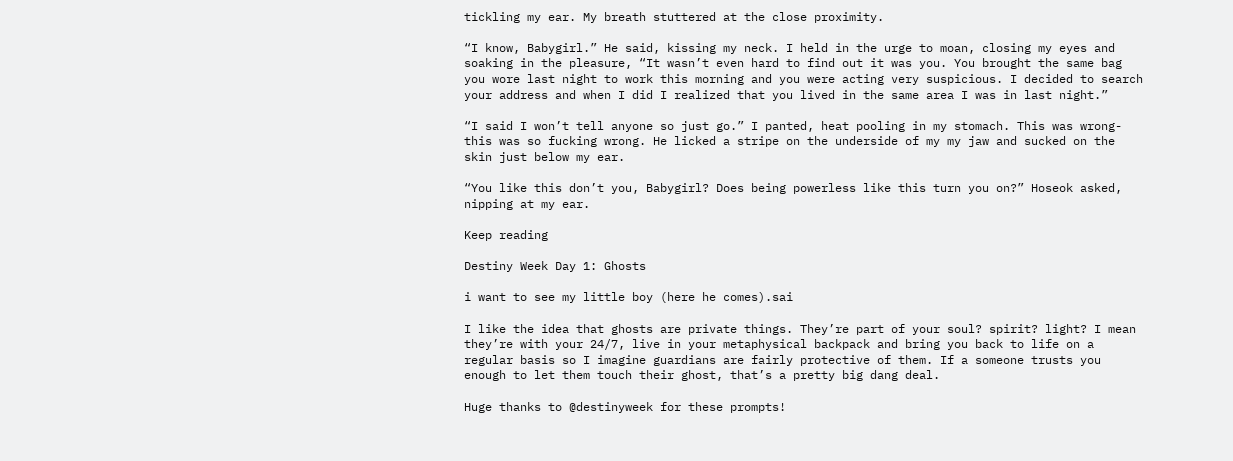tickling my ear. My breath stuttered at the close proximity.

“I know, Babygirl.” He said, kissing my neck. I held in the urge to moan, closing my eyes and soaking in the pleasure, “It wasn’t even hard to find out it was you. You brought the same bag you wore last night to work this morning and you were acting very suspicious. I decided to search your address and when I did I realized that you lived in the same area I was in last night.”

“I said I won’t tell anyone so just go.” I panted, heat pooling in my stomach. This was wrong- this was so fucking wrong. He licked a stripe on the underside of my my jaw and sucked on the skin just below my ear.

“You like this don’t you, Babygirl? Does being powerless like this turn you on?” Hoseok asked, nipping at my ear.

Keep reading

Destiny Week Day 1: Ghosts

i want to see my little boy (here he comes).sai

I like the idea that ghosts are private things. They’re part of your soul? spirit? light? I mean they’re with your 24/7, live in your metaphysical backpack and bring you back to life on a regular basis so I imagine guardians are fairly protective of them. If a someone trusts you enough to let them touch their ghost, that’s a pretty big dang deal.

Huge thanks to @destinyweek for these prompts!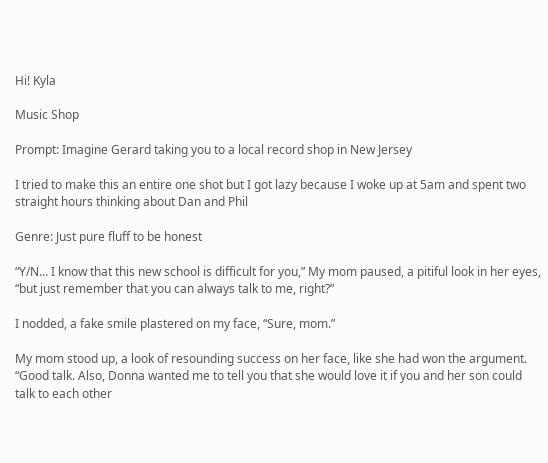Hi! Kyla

Music Shop

Prompt: Imagine Gerard taking you to a local record shop in New Jersey

I tried to make this an entire one shot but I got lazy because I woke up at 5am and spent two straight hours thinking about Dan and Phil

Genre: Just pure fluff to be honest

“Y/N… I know that this new school is difficult for you,” My mom paused, a pitiful look in her eyes, “but just remember that you can always talk to me, right?”

I nodded, a fake smile plastered on my face, “Sure, mom.”

My mom stood up, a look of resounding success on her face, like she had won the argument. “Good talk. Also, Donna wanted me to tell you that she would love it if you and her son could talk to each other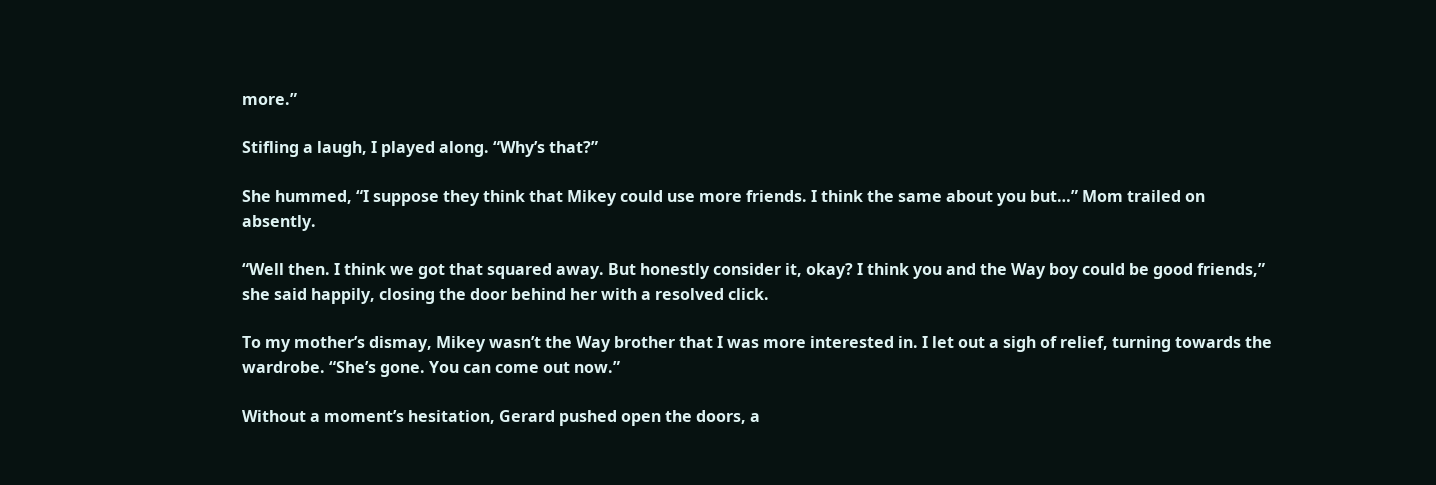more.”

Stifling a laugh, I played along. “Why’s that?”

She hummed, “I suppose they think that Mikey could use more friends. I think the same about you but…” Mom trailed on absently.

“Well then. I think we got that squared away. But honestly consider it, okay? I think you and the Way boy could be good friends,” she said happily, closing the door behind her with a resolved click.

To my mother’s dismay, Mikey wasn’t the Way brother that I was more interested in. I let out a sigh of relief, turning towards the wardrobe. “She’s gone. You can come out now.”

Without a moment’s hesitation, Gerard pushed open the doors, a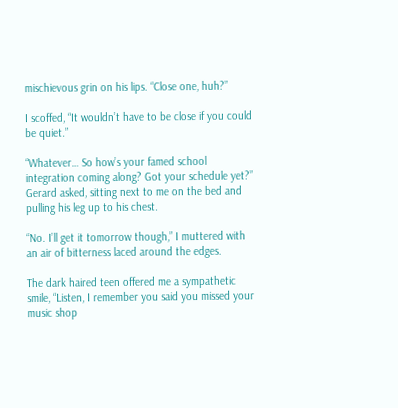mischievous grin on his lips. “Close one, huh?”

I scoffed, “It wouldn’t have to be close if you could be quiet.”

“Whatever… So how’s your famed school integration coming along? Got your schedule yet?” Gerard asked, sitting next to me on the bed and pulling his leg up to his chest.

“No. I’ll get it tomorrow though,” I muttered with an air of bitterness laced around the edges.

The dark haired teen offered me a sympathetic smile, “Listen, I remember you said you missed your music shop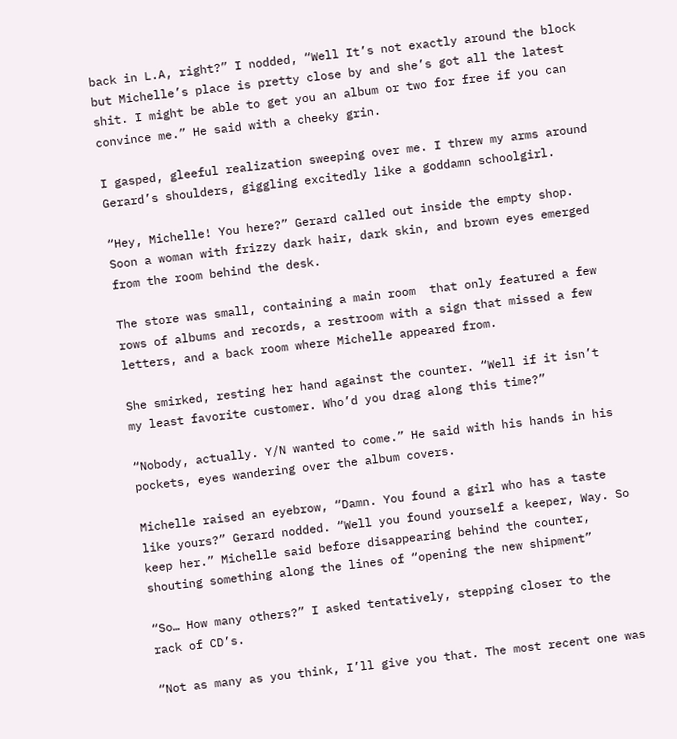back in L.A, right?” I nodded, “Well It’s not exactly around the block but Michelle’s place is pretty close by and she’s got all the latest shit. I might be able to get you an album or two for free if you can convince me.” He said with a cheeky grin.

I gasped, gleeful realization sweeping over me. I threw my arms around Gerard’s shoulders, giggling excitedly like a goddamn schoolgirl.

“Hey, Michelle! You here?” Gerard called out inside the empty shop. Soon a woman with frizzy dark hair, dark skin, and brown eyes emerged from the room behind the desk.

The store was small, containing a main room  that only featured a few rows of albums and records, a restroom with a sign that missed a few letters, and a back room where Michelle appeared from.

She smirked, resting her hand against the counter. “Well if it isn’t my least favorite customer. Who’d you drag along this time?”

“Nobody, actually. Y/N wanted to come.” He said with his hands in his pockets, eyes wandering over the album covers.

Michelle raised an eyebrow, “Damn. You found a girl who has a taste like yours?” Gerard nodded. “Well you found yourself a keeper, Way. So keep her.” Michelle said before disappearing behind the counter, shouting something along the lines of “opening the new shipment”

“So… How many others?” I asked tentatively, stepping closer to the rack of CD’s.

“Not as many as you think, I’ll give you that. The most recent one was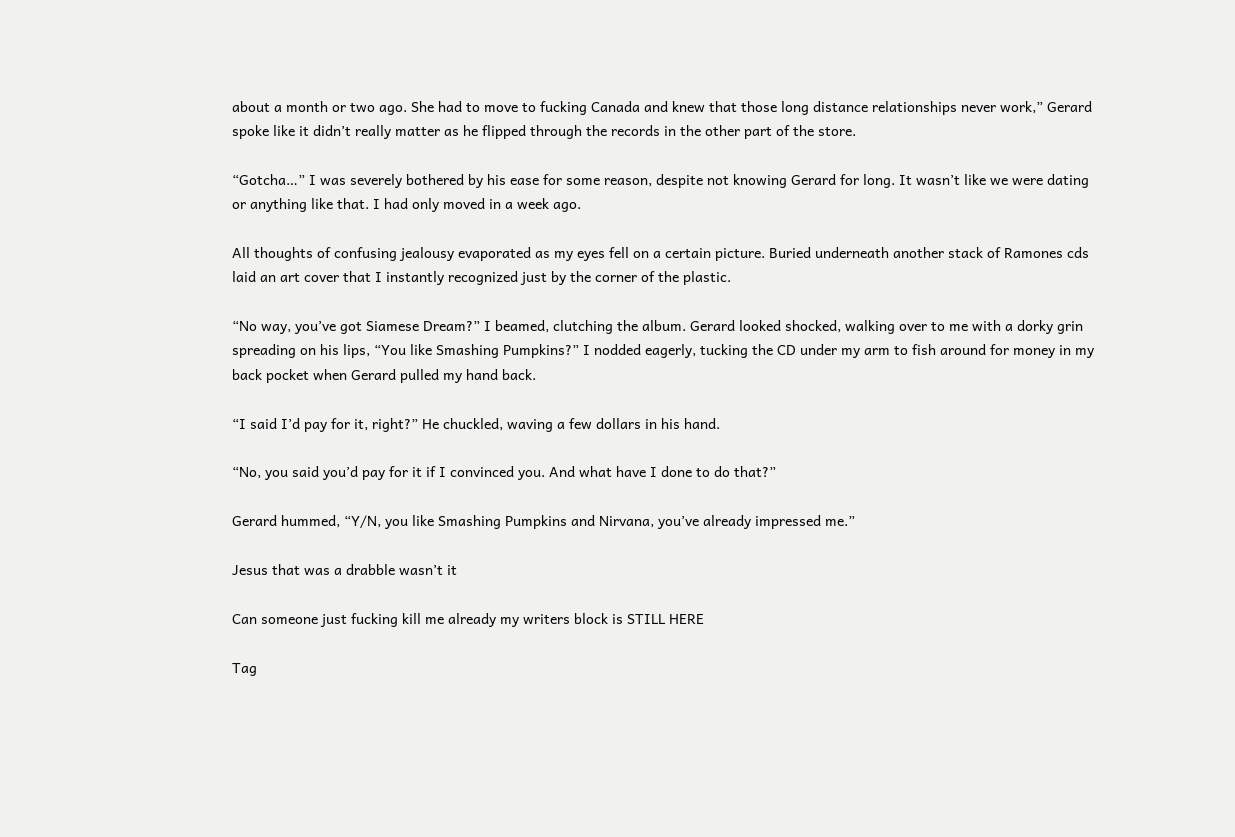about a month or two ago. She had to move to fucking Canada and knew that those long distance relationships never work,” Gerard spoke like it didn’t really matter as he flipped through the records in the other part of the store.

“Gotcha…” I was severely bothered by his ease for some reason, despite not knowing Gerard for long. It wasn’t like we were dating or anything like that. I had only moved in a week ago.

All thoughts of confusing jealousy evaporated as my eyes fell on a certain picture. Buried underneath another stack of Ramones cds laid an art cover that I instantly recognized just by the corner of the plastic.

“No way, you’ve got Siamese Dream?” I beamed, clutching the album. Gerard looked shocked, walking over to me with a dorky grin spreading on his lips, “You like Smashing Pumpkins?” I nodded eagerly, tucking the CD under my arm to fish around for money in my back pocket when Gerard pulled my hand back.

“I said I’d pay for it, right?” He chuckled, waving a few dollars in his hand.

“No, you said you’d pay for it if I convinced you. And what have I done to do that?”

Gerard hummed, “Y/N, you like Smashing Pumpkins and Nirvana, you’ve already impressed me.”

Jesus that was a drabble wasn’t it

Can someone just fucking kill me already my writers block is STILL HERE

Tag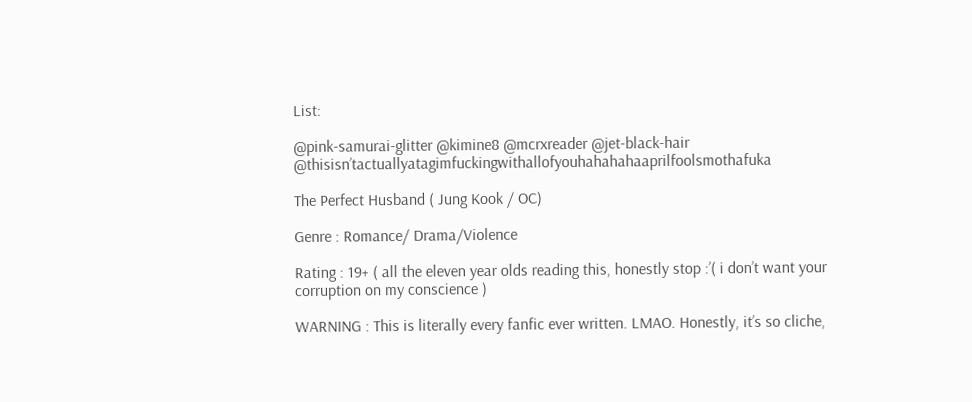List:

@pink-samurai-glitter @kimine8 @mcrxreader @jet-black-hair @thisisn’tactuallyatagimfuckingwithallofyouhahahahaaprilfoolsmothafuka

The Perfect Husband ( Jung Kook / OC)

Genre : Romance/ Drama/Violence

Rating : 19+ ( all the eleven year olds reading this, honestly stop :’( i don’t want your corruption on my conscience )

WARNING : This is literally every fanfic ever written. LMAO. Honestly, it’s so cliche,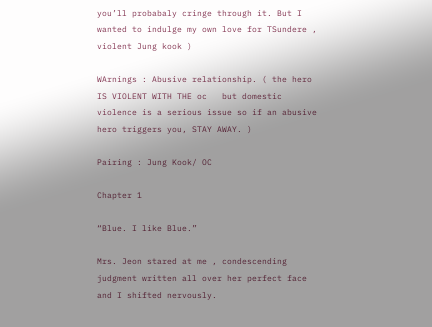you’ll probabaly cringe through it. But I wanted to indulge my own love for TSundere , violent Jung kook )

WArnings : Abusive relationship. ( the hero IS VIOLENT WITH THE oc   but domestic violence is a serious issue so if an abusive hero triggers you, STAY AWAY. )

Pairing : Jung Kook/ OC

Chapter 1

“Blue. I like Blue.”

Mrs. Jeon stared at me , condescending judgment written all over her perfect face and I shifted nervously.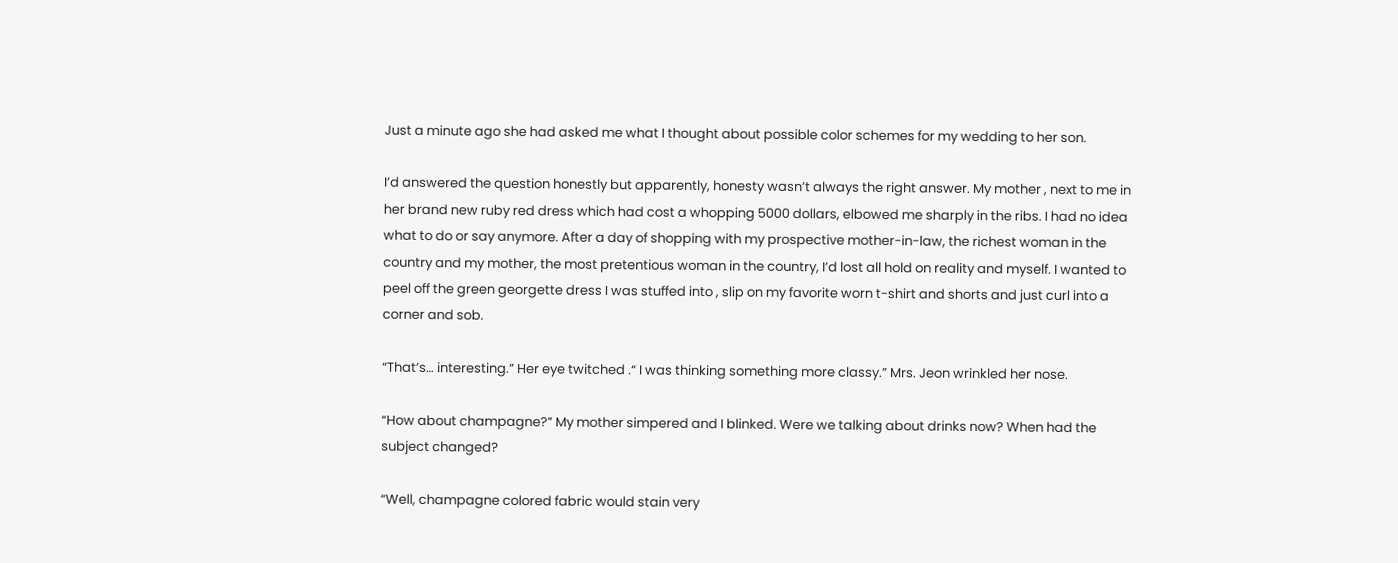Just a minute ago she had asked me what I thought about possible color schemes for my wedding to her son.

I’d answered the question honestly but apparently, honesty wasn’t always the right answer. My mother , next to me in her brand new ruby red dress which had cost a whopping 5000 dollars, elbowed me sharply in the ribs. I had no idea what to do or say anymore. After a day of shopping with my prospective mother-in-law, the richest woman in the country and my mother, the most pretentious woman in the country, I’d lost all hold on reality and myself. I wanted to peel off the green georgette dress I was stuffed into , slip on my favorite worn t-shirt and shorts and just curl into a corner and sob.

“That’s… interesting.” Her eye twitched .“ I was thinking something more classy.” Mrs. Jeon wrinkled her nose.

“How about champagne?” My mother simpered and I blinked. Were we talking about drinks now? When had the subject changed?

“Well, champagne colored fabric would stain very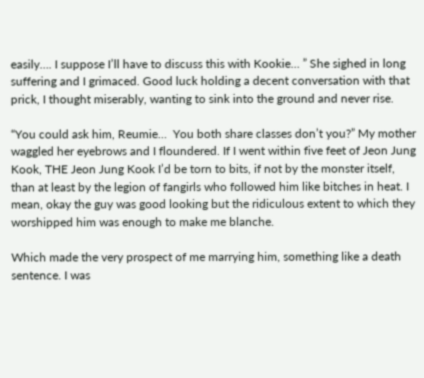easily…. I suppose I’ll have to discuss this with Kookie… ” She sighed in long suffering and I grimaced. Good luck holding a decent conversation with that prick, I thought miserably, wanting to sink into the ground and never rise.

“You could ask him, Reumie…  You both share classes don’t you?” My mother waggled her eyebrows and I floundered. If I went within five feet of Jeon Jung Kook, THE Jeon Jung Kook I’d be torn to bits, if not by the monster itself, than at least by the legion of fangirls who followed him like bitches in heat. I mean, okay the guy was good looking but the ridiculous extent to which they worshipped him was enough to make me blanche.

Which made the very prospect of me marrying him, something like a death sentence. I was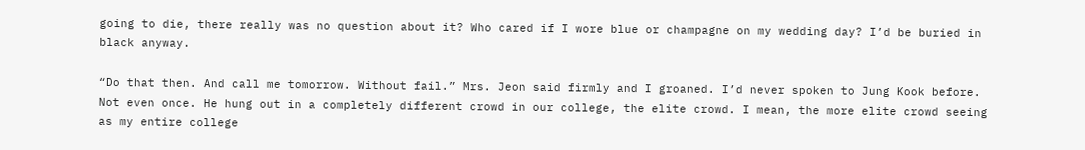going to die, there really was no question about it? Who cared if I wore blue or champagne on my wedding day? I’d be buried in black anyway.

“Do that then. And call me tomorrow. Without fail.” Mrs. Jeon said firmly and I groaned. I’d never spoken to Jung Kook before. Not even once. He hung out in a completely different crowd in our college, the elite crowd. I mean, the more elite crowd seeing as my entire college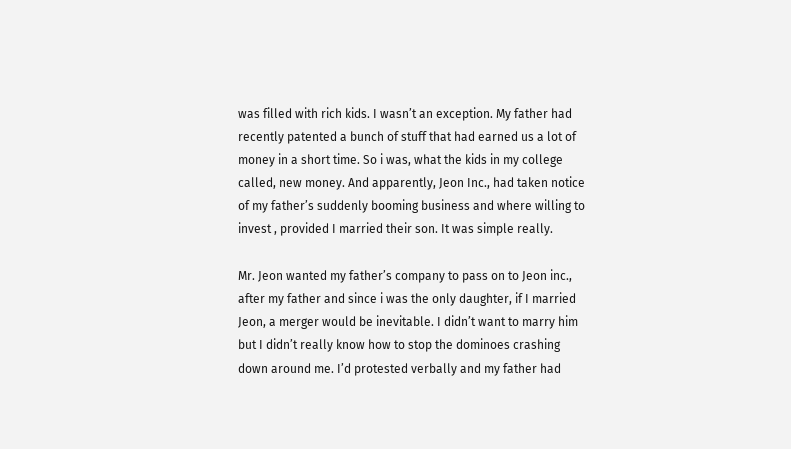was filled with rich kids. I wasn’t an exception. My father had recently patented a bunch of stuff that had earned us a lot of money in a short time. So i was, what the kids in my college called, new money. And apparently, Jeon Inc., had taken notice of my father’s suddenly booming business and where willing to invest , provided I married their son. It was simple really.

Mr. Jeon wanted my father’s company to pass on to Jeon inc., after my father and since i was the only daughter, if I married Jeon, a merger would be inevitable. I didn’t want to marry him but I didn’t really know how to stop the dominoes crashing down around me. I’d protested verbally and my father had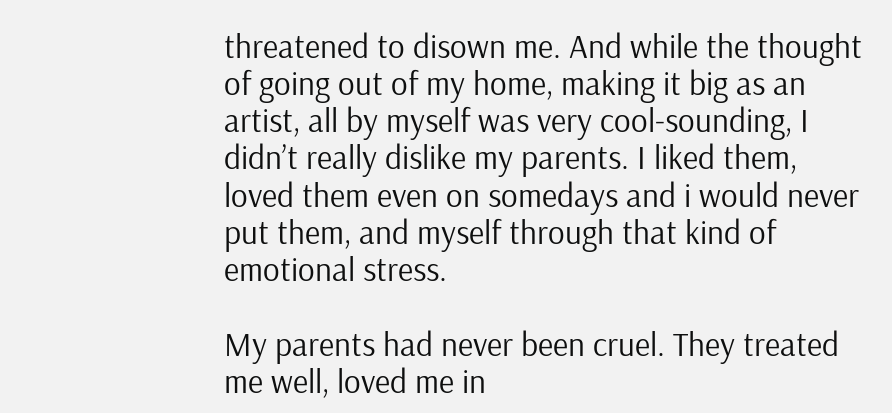threatened to disown me. And while the thought of going out of my home, making it big as an artist, all by myself was very cool-sounding, I didn’t really dislike my parents. I liked them, loved them even on somedays and i would never put them, and myself through that kind of emotional stress.

My parents had never been cruel. They treated me well, loved me in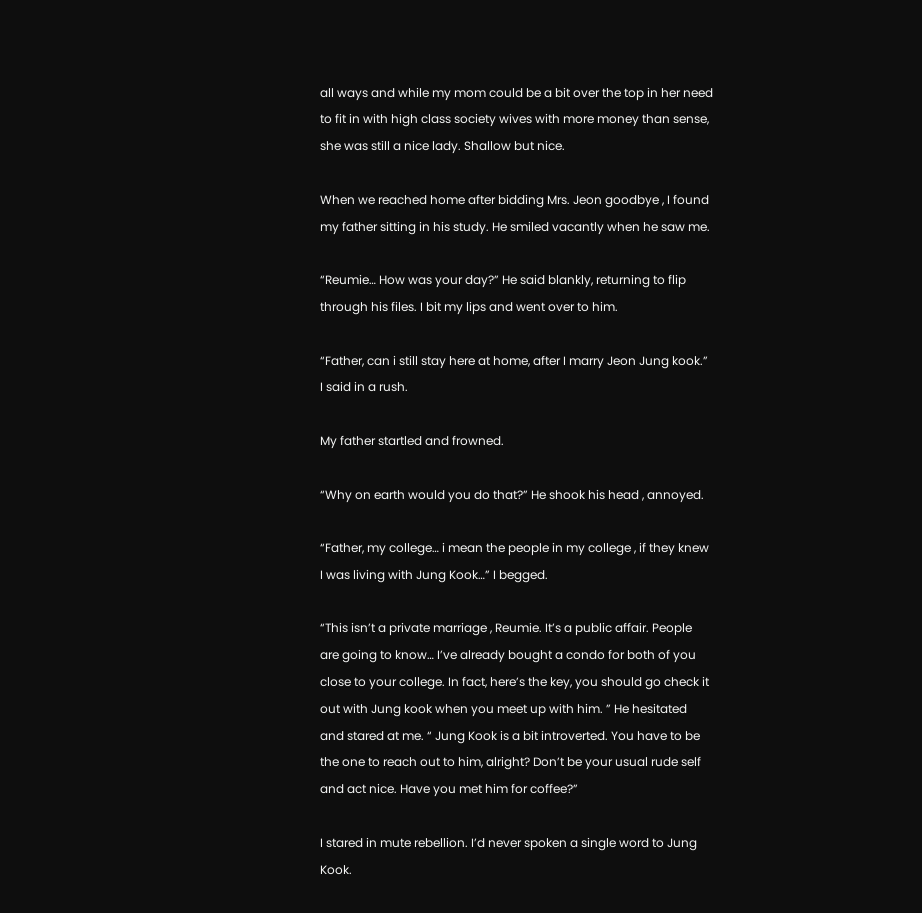all ways and while my mom could be a bit over the top in her need to fit in with high class society wives with more money than sense, she was still a nice lady. Shallow but nice.

When we reached home after bidding Mrs. Jeon goodbye , I found my father sitting in his study. He smiled vacantly when he saw me.

“Reumie… How was your day?” He said blankly, returning to flip through his files. I bit my lips and went over to him.

“Father, can i still stay here at home, after I marry Jeon Jung kook.” I said in a rush.

My father startled and frowned.

“Why on earth would you do that?” He shook his head , annoyed.

“Father, my college… i mean the people in my college , if they knew I was living with Jung Kook…” I begged.

“This isn’t a private marriage , Reumie. It’s a public affair. People are going to know… I’ve already bought a condo for both of you close to your college. In fact, here’s the key, you should go check it out with Jung kook when you meet up with him. ” He hesitated and stared at me. “ Jung Kook is a bit introverted. You have to be the one to reach out to him, alright? Don’t be your usual rude self and act nice. Have you met him for coffee?”

I stared in mute rebellion. I’d never spoken a single word to Jung Kook.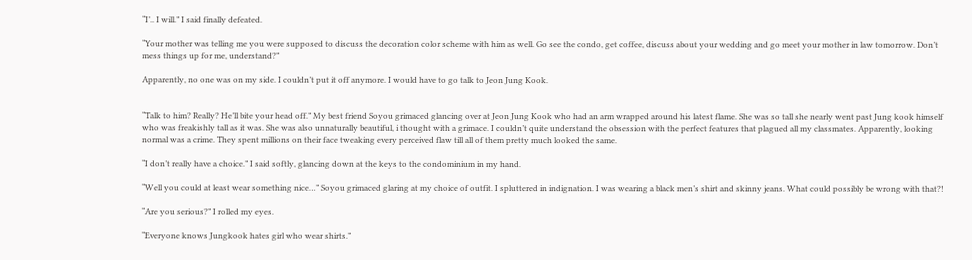“I’.. I will.” I said finally defeated.

“Your mother was telling me you were supposed to discuss the decoration color scheme with him as well. Go see the condo, get coffee, discuss about your wedding and go meet your mother in law tomorrow. Don’t mess things up for me, understand?”

Apparently, no one was on my side. I couldn’t put it off anymore. I would have to go talk to Jeon Jung Kook.


“Talk to him? Really? He’ll bite your head off.” My best friend Soyou grimaced glancing over at Jeon Jung Kook who had an arm wrapped around his latest flame. She was so tall she nearly went past Jung kook himself who was freakishly tall as it was. She was also unnaturally beautiful, i thought with a grimace. I couldn’t quite understand the obsession with the perfect features that plagued all my classmates. Apparently, looking normal was a crime. They spent millions on their face tweaking every perceived flaw till all of them pretty much looked the same.

“I don’t really have a choice.” I said softly, glancing down at the keys to the condominium in my hand.

“Well you could at least wear something nice…” Soyou grimaced glaring at my choice of outfit. I spluttered in indignation. I was wearing a black men’s shirt and skinny jeans. What could possibly be wrong with that?!

“Are you serious?” I rolled my eyes.

“Everyone knows Jungkook hates girl who wear shirts.”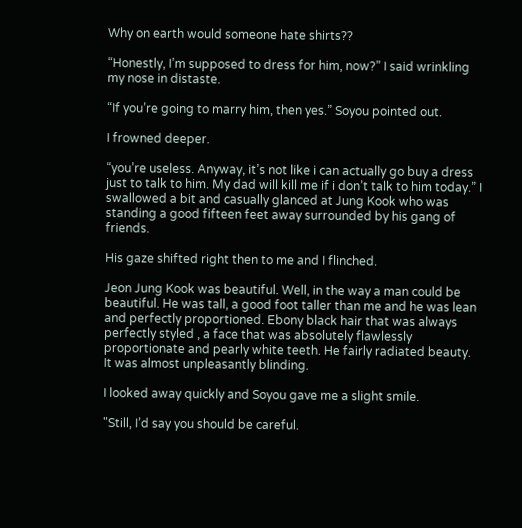Why on earth would someone hate shirts??

“Honestly, I’m supposed to dress for him, now?” I said wrinkling my nose in distaste.

“If you’re going to marry him, then yes.” Soyou pointed out.

I frowned deeper.

“you’re useless. Anyway, it’s not like i can actually go buy a dress just to talk to him. My dad will kill me if i don’t talk to him today.” I swallowed a bit and casually glanced at Jung Kook who was standing a good fifteen feet away surrounded by his gang of friends.

His gaze shifted right then to me and I flinched.

Jeon Jung Kook was beautiful. Well, in the way a man could be beautiful. He was tall, a good foot taller than me and he was lean and perfectly proportioned. Ebony black hair that was always perfectly styled , a face that was absolutely flawlessly proportionate and pearly white teeth. He fairly radiated beauty. It was almost unpleasantly blinding.

I looked away quickly and Soyou gave me a slight smile.

"Still, I’d say you should be careful.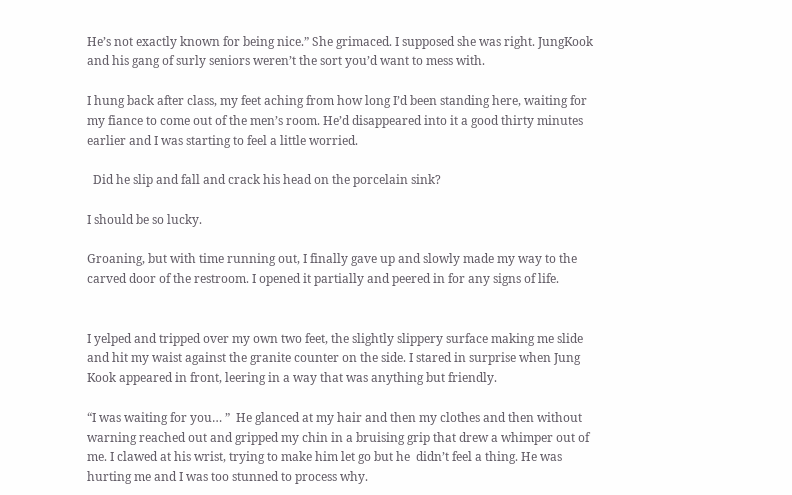He’s not exactly known for being nice.” She grimaced. I supposed she was right. JungKook and his gang of surly seniors weren’t the sort you’d want to mess with.

I hung back after class, my feet aching from how long I’d been standing here, waiting for my fiance to come out of the men’s room. He’d disappeared into it a good thirty minutes earlier and I was starting to feel a little worried.

  Did he slip and fall and crack his head on the porcelain sink?

I should be so lucky.

Groaning, but with time running out, I finally gave up and slowly made my way to the carved door of the restroom. I opened it partially and peered in for any signs of life.


I yelped and tripped over my own two feet, the slightly slippery surface making me slide and hit my waist against the granite counter on the side. I stared in surprise when Jung Kook appeared in front, leering in a way that was anything but friendly.

“I was waiting for you… ”  He glanced at my hair and then my clothes and then without warning reached out and gripped my chin in a bruising grip that drew a whimper out of me. I clawed at his wrist, trying to make him let go but he  didn’t feel a thing. He was hurting me and I was too stunned to process why.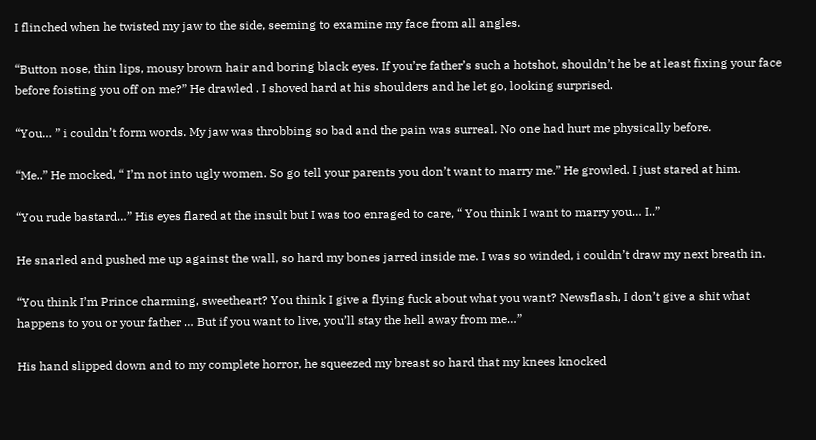I flinched when he twisted my jaw to the side, seeming to examine my face from all angles.

“Button nose, thin lips, mousy brown hair and boring black eyes. If you’re father’s such a hotshot, shouldn’t he be at least fixing your face before foisting you off on me?” He drawled . I shoved hard at his shoulders and he let go, looking surprised.

“You… ” i couldn’t form words. My jaw was throbbing so bad and the pain was surreal. No one had hurt me physically before.

“Me..” He mocked, “ I’m not into ugly women. So go tell your parents you don’t want to marry me.” He growled. I just stared at him.

“You rude bastard…” His eyes flared at the insult but I was too enraged to care, “ You think I want to marry you… I..”

He snarled and pushed me up against the wall, so hard my bones jarred inside me. I was so winded, i couldn’t draw my next breath in.

“You think I’m Prince charming, sweetheart? You think I give a flying fuck about what you want? Newsflash, I don’t give a shit what happens to you or your father … But if you want to live, you’ll stay the hell away from me…”

His hand slipped down and to my complete horror, he squeezed my breast so hard that my knees knocked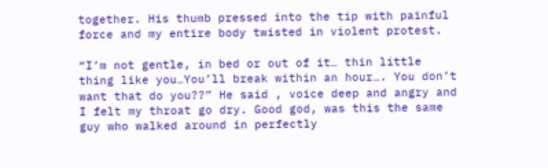together. His thumb pressed into the tip with painful force and my entire body twisted in violent protest.

“I’m not gentle, in bed or out of it… thin little thing like you…You’ll break within an hour…. You don’t want that do you??” He said , voice deep and angry and I felt my throat go dry. Good god, was this the same guy who walked around in perfectly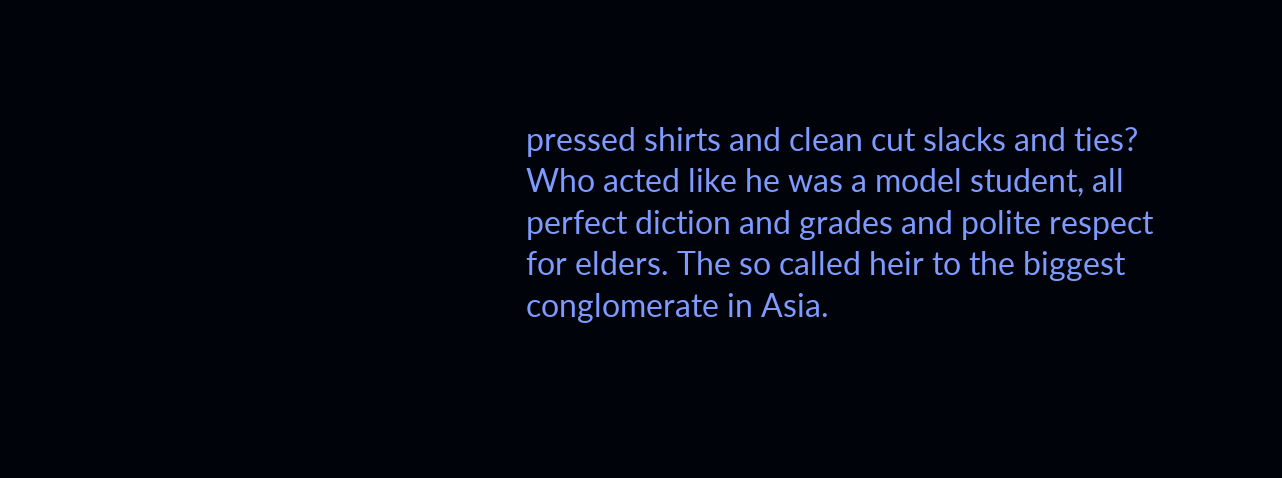pressed shirts and clean cut slacks and ties? Who acted like he was a model student, all perfect diction and grades and polite respect for elders. The so called heir to the biggest conglomerate in Asia.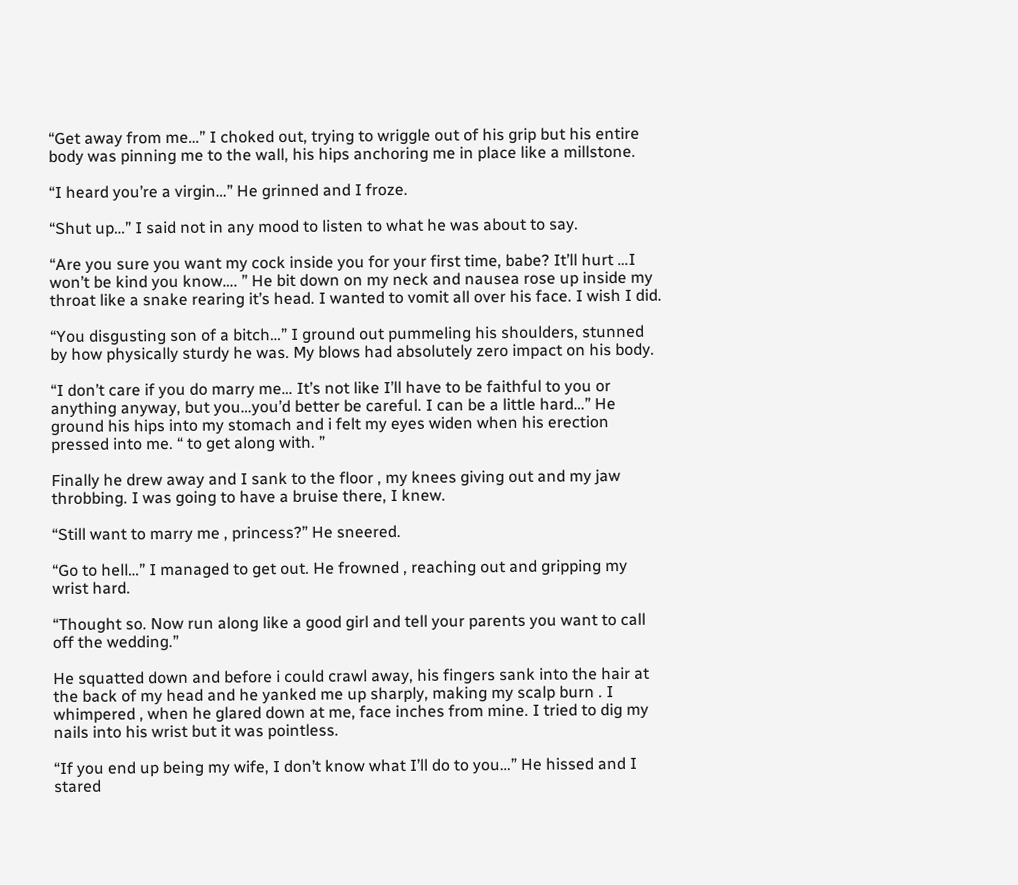“Get away from me…” I choked out, trying to wriggle out of his grip but his entire body was pinning me to the wall, his hips anchoring me in place like a millstone.

“I heard you’re a virgin…” He grinned and I froze.

“Shut up…” I said not in any mood to listen to what he was about to say.

“Are you sure you want my cock inside you for your first time, babe? It’ll hurt …I won’t be kind you know…. ” He bit down on my neck and nausea rose up inside my throat like a snake rearing it’s head. I wanted to vomit all over his face. I wish I did.

“You disgusting son of a bitch…” I ground out pummeling his shoulders, stunned by how physically sturdy he was. My blows had absolutely zero impact on his body.

“I don’t care if you do marry me… It’s not like I’ll have to be faithful to you or anything anyway, but you…you’d better be careful. I can be a little hard…” He ground his hips into my stomach and i felt my eyes widen when his erection pressed into me. “ to get along with. ”

Finally he drew away and I sank to the floor , my knees giving out and my jaw throbbing. I was going to have a bruise there, I knew.

“Still want to marry me , princess?” He sneered.

“Go to hell…” I managed to get out. He frowned , reaching out and gripping my wrist hard.

“Thought so. Now run along like a good girl and tell your parents you want to call off the wedding.”

He squatted down and before i could crawl away, his fingers sank into the hair at the back of my head and he yanked me up sharply, making my scalp burn . I whimpered , when he glared down at me, face inches from mine. I tried to dig my nails into his wrist but it was pointless.

“If you end up being my wife, I don’t know what I’ll do to you…” He hissed and I stared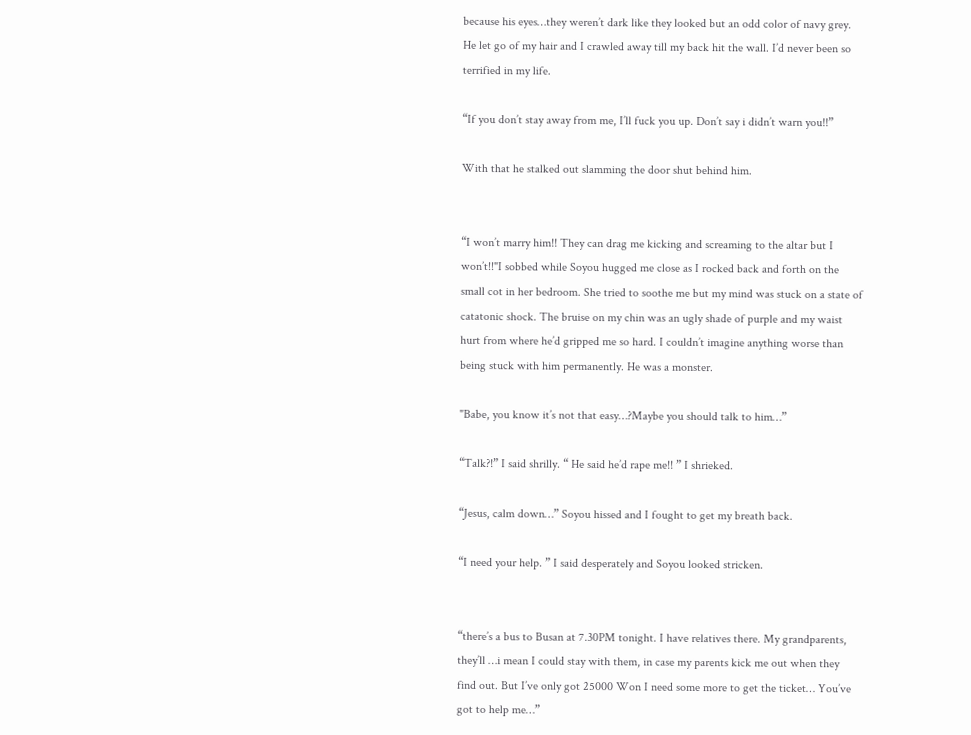because his eyes…they weren’t dark like they looked but an odd color of navy grey. He let go of my hair and I crawled away till my back hit the wall. I’d never been so terrified in my life.

“If you don’t stay away from me, I’ll fuck you up. Don’t say i didn’t warn you!!”

With that he stalked out slamming the door shut behind him.


“I won’t marry him!! They can drag me kicking and screaming to the altar but I won’t!!"I sobbed while Soyou hugged me close as I rocked back and forth on the small cot in her bedroom. She tried to soothe me but my mind was stuck on a state of catatonic shock. The bruise on my chin was an ugly shade of purple and my waist hurt from where he’d gripped me so hard. I couldn’t imagine anything worse than being stuck with him permanently. He was a monster.

"Babe, you know it’s not that easy…?Maybe you should talk to him…”

“Talk?!” I said shrilly. “ He said he’d rape me!! ” I shrieked.

“Jesus, calm down…” Soyou hissed and I fought to get my breath back.

“I need your help. ” I said desperately and Soyou looked stricken.


“there’s a bus to Busan at 7.30PM tonight. I have relatives there. My grandparents, they’ll …i mean I could stay with them, in case my parents kick me out when they find out. But I’ve only got 25000 Won I need some more to get the ticket… You’ve got to help me…”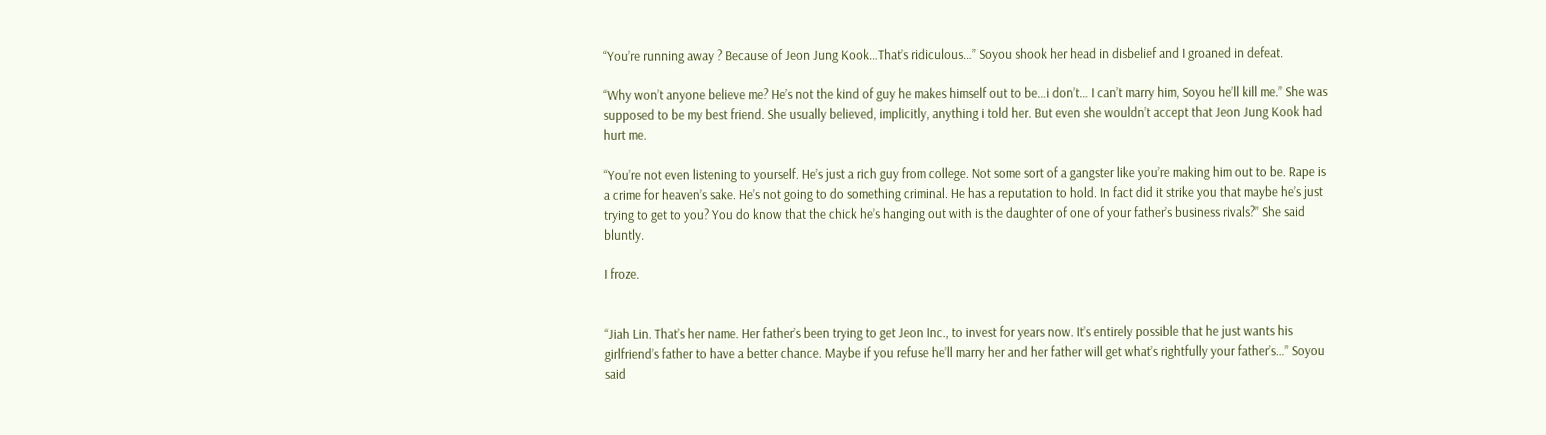“You’re running away ? Because of Jeon Jung Kook…That’s ridiculous…” Soyou shook her head in disbelief and I groaned in defeat.

“Why won’t anyone believe me? He’s not the kind of guy he makes himself out to be…i don’t… I can’t marry him, Soyou he’ll kill me.” She was supposed to be my best friend. She usually believed, implicitly, anything i told her. But even she wouldn’t accept that Jeon Jung Kook had hurt me.

“You’re not even listening to yourself. He’s just a rich guy from college. Not some sort of a gangster like you’re making him out to be. Rape is a crime for heaven’s sake. He’s not going to do something criminal. He has a reputation to hold. In fact did it strike you that maybe he’s just trying to get to you? You do know that the chick he’s hanging out with is the daughter of one of your father’s business rivals?” She said bluntly.

I froze.


“Jiah Lin. That’s her name. Her father’s been trying to get Jeon Inc., to invest for years now. It’s entirely possible that he just wants his girlfriend’s father to have a better chance. Maybe if you refuse he’ll marry her and her father will get what’s rightfully your father’s…” Soyou said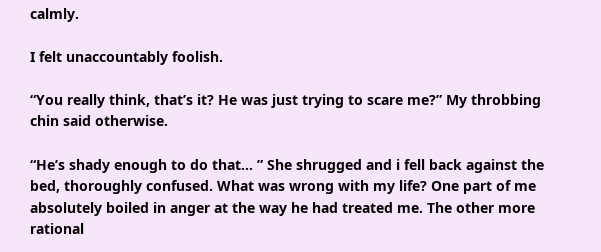calmly.

I felt unaccountably foolish.

“You really think, that’s it? He was just trying to scare me?” My throbbing chin said otherwise.

“He’s shady enough to do that… ” She shrugged and i fell back against the bed, thoroughly confused. What was wrong with my life? One part of me absolutely boiled in anger at the way he had treated me. The other more rational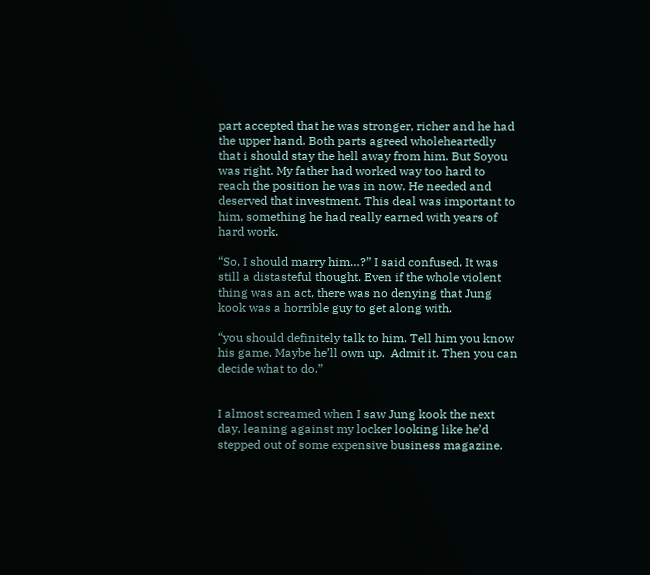part accepted that he was stronger, richer and he had the upper hand. Both parts agreed wholeheartedly that i should stay the hell away from him. But Soyou was right. My father had worked way too hard to reach the position he was in now. He needed and deserved that investment. This deal was important to him, something he had really earned with years of hard work.

“So, I should marry him…?” I said confused. It was still a distasteful thought. Even if the whole violent thing was an act, there was no denying that Jung kook was a horrible guy to get along with.

“you should definitely talk to him. Tell him you know his game. Maybe he’ll own up.  Admit it. Then you can decide what to do.”


I almost screamed when I saw Jung kook the next day, leaning against my locker looking like he’d stepped out of some expensive business magazine.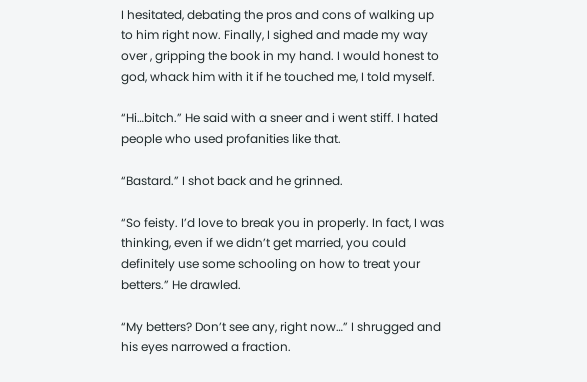I hesitated, debating the pros and cons of walking up to him right now. Finally, I sighed and made my way over , gripping the book in my hand. I would honest to god, whack him with it if he touched me, I told myself.

“Hi…bitch.” He said with a sneer and i went stiff. I hated people who used profanities like that.

“Bastard.” I shot back and he grinned.

“So feisty. I’d love to break you in properly. In fact, I was thinking, even if we didn’t get married, you could definitely use some schooling on how to treat your betters.” He drawled.

“My betters? Don’t see any, right now…” I shrugged and his eyes narrowed a fraction.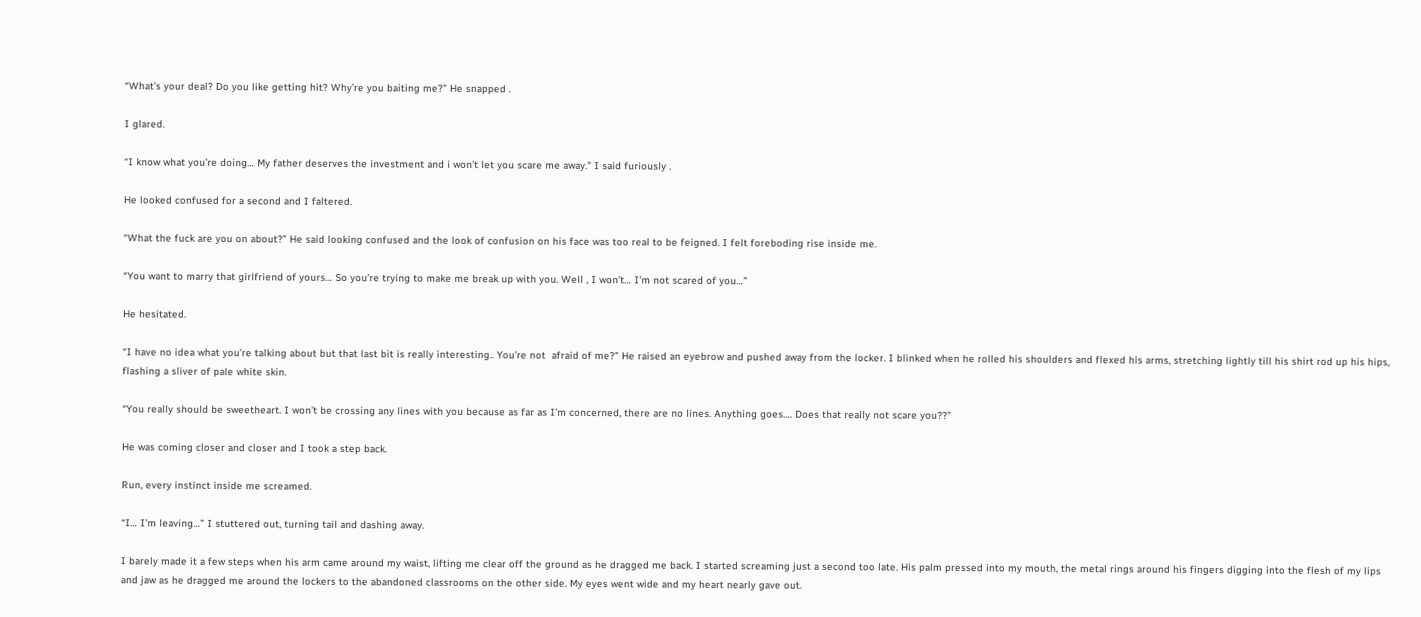“What’s your deal? Do you like getting hit? Why’re you baiting me?” He snapped .

I glared.

“I know what you’re doing… My father deserves the investment and i won’t let you scare me away.” I said furiously .

He looked confused for a second and I faltered.

“What the fuck are you on about?” He said looking confused and the look of confusion on his face was too real to be feigned. I felt foreboding rise inside me.

“You want to marry that girlfriend of yours… So you’re trying to make me break up with you. Well , I won’t… I’m not scared of you…”

He hesitated.

“I have no idea what you’re talking about but that last bit is really interesting.. You’re not  afraid of me?” He raised an eyebrow and pushed away from the locker. I blinked when he rolled his shoulders and flexed his arms, stretching lightly till his shirt rod up his hips, flashing a sliver of pale white skin.

“You really should be sweetheart. I won’t be crossing any lines with you because as far as I’m concerned, there are no lines. Anything goes…. Does that really not scare you??”

He was coming closer and closer and I took a step back.

Run, every instinct inside me screamed.

“I… I’m leaving…” I stuttered out, turning tail and dashing away.

I barely made it a few steps when his arm came around my waist, lifting me clear off the ground as he dragged me back. I started screaming just a second too late. His palm pressed into my mouth, the metal rings around his fingers digging into the flesh of my lips and jaw as he dragged me around the lockers to the abandoned classrooms on the other side. My eyes went wide and my heart nearly gave out.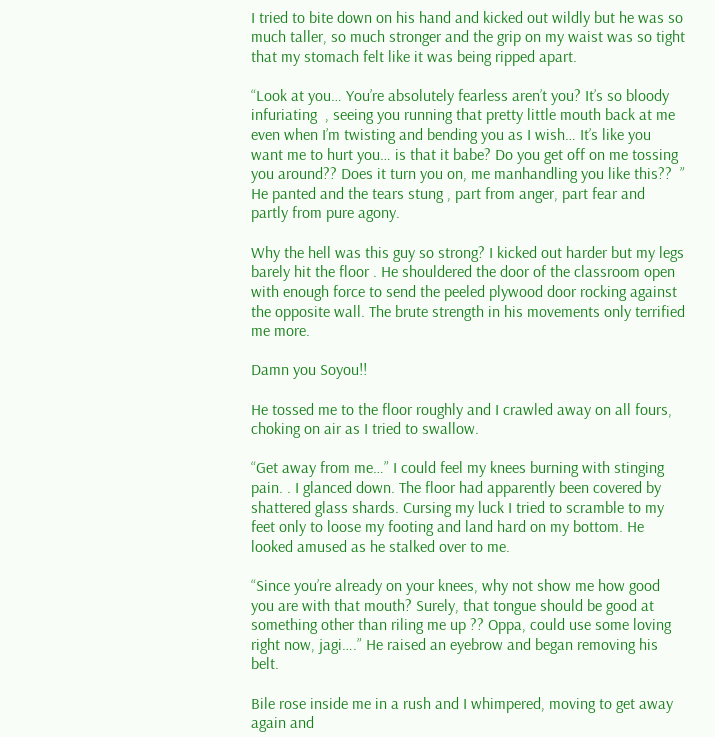I tried to bite down on his hand and kicked out wildly but he was so much taller, so much stronger and the grip on my waist was so tight that my stomach felt like it was being ripped apart.

“Look at you… You’re absolutely fearless aren’t you? It’s so bloody infuriating  , seeing you running that pretty little mouth back at me even when I’m twisting and bending you as I wish… It’s like you want me to hurt you… is that it babe? Do you get off on me tossing you around?? Does it turn you on, me manhandling you like this??  ” He panted and the tears stung , part from anger, part fear and partly from pure agony.

Why the hell was this guy so strong? I kicked out harder but my legs barely hit the floor . He shouldered the door of the classroom open with enough force to send the peeled plywood door rocking against the opposite wall. The brute strength in his movements only terrified me more.

Damn you Soyou!!

He tossed me to the floor roughly and I crawled away on all fours, choking on air as I tried to swallow.

“Get away from me…” I could feel my knees burning with stinging pain. . I glanced down. The floor had apparently been covered by shattered glass shards. Cursing my luck I tried to scramble to my feet only to loose my footing and land hard on my bottom. He looked amused as he stalked over to me.

“Since you’re already on your knees, why not show me how good you are with that mouth? Surely, that tongue should be good at something other than riling me up ?? Oppa, could use some loving right now, jagi….” He raised an eyebrow and began removing his belt.

Bile rose inside me in a rush and I whimpered, moving to get away again and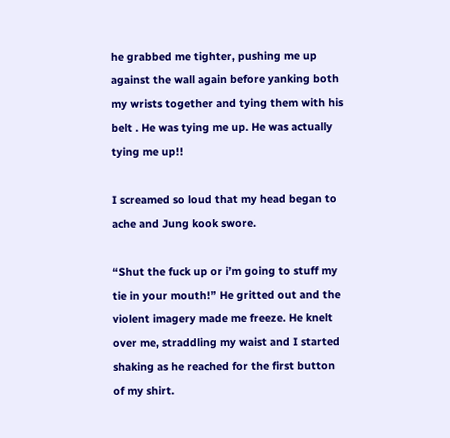he grabbed me tighter, pushing me up against the wall again before yanking both my wrists together and tying them with his belt . He was tying me up. He was actually tying me up!!

I screamed so loud that my head began to ache and Jung kook swore.

“Shut the fuck up or i’m going to stuff my tie in your mouth!” He gritted out and the violent imagery made me freeze. He knelt over me, straddling my waist and I started shaking as he reached for the first button of my shirt.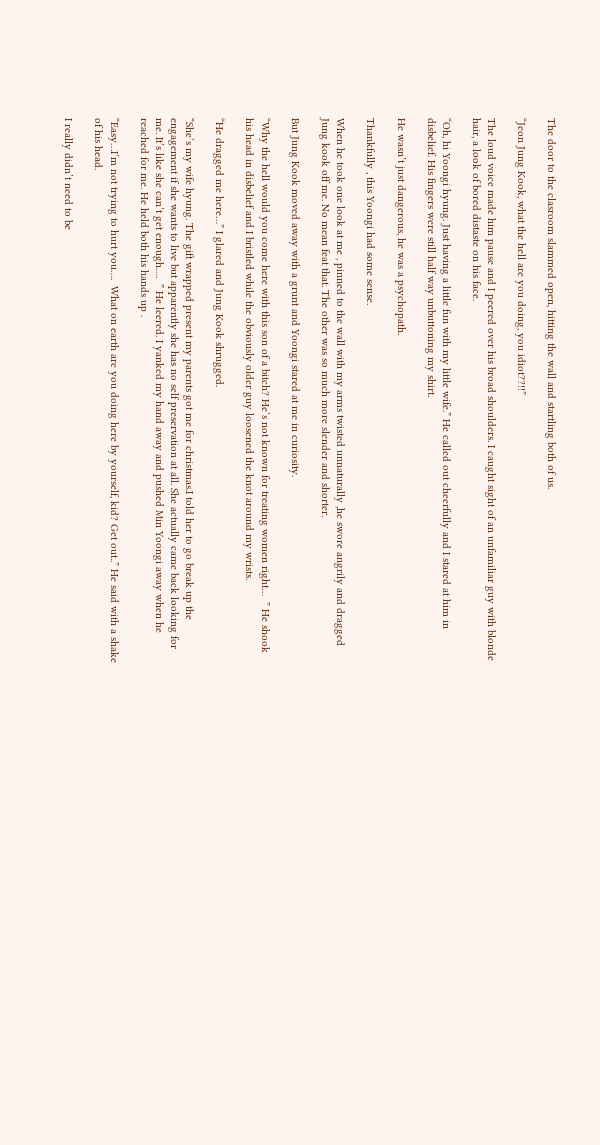The door to the clasroom slammed open, hitting the wall and startling both of us.

“Jeon Jung Kook, what the hell are you doing, you idiot??!!”

The loud voice made him pause and I peered over his broad shoulders. I caught sight of an unfamiliar guy with blonde hair, a look of bored distaste on his face.

“Oh, hi Yoongi hyung. Just having a little fun with my little wife.” He called out cheerfully and I stared at him in disbelief. His fingers were still half way unbuttoning my shirt.

He wasn’t just dangerous, he was a psychopath.

Thankfully , this Yoongi had some sense.

When he took one look at me , pinned to the wall with my arms twisted unnaturally ,he swore angrily and dragged Jung kook off me. No mean feat that. The other was so much more slender and shorter.

But Jung Kook moved away with a grunt and Yoongi stared at me in curiosity.

“Why the hell would you come here with this son of a bitch? He’s not known for treating women right…  ” He shook his head in disbelief and I bristled while the obviously older guy loosened the knot around my wrists.

“He dragged me here…” I glared and Jung Kook shrugged.

“She’s my wife hyung. The gift wrapped present my parents got me for christmas.I told her to go break up the engagement if she wants to live but apparently she has no self preservation at all. She actually came back looking for me. It’s like she can’t get enough….  ” He leered. I yanked my hand away and pushed Min Yoongi away when he reached for me. He held both his hands up .

“Easy…I’m not trying to hurt you….  What on earth are you doing here by yourself, kid? Get out..” He said with a shake of his head.

I really didn’t need to be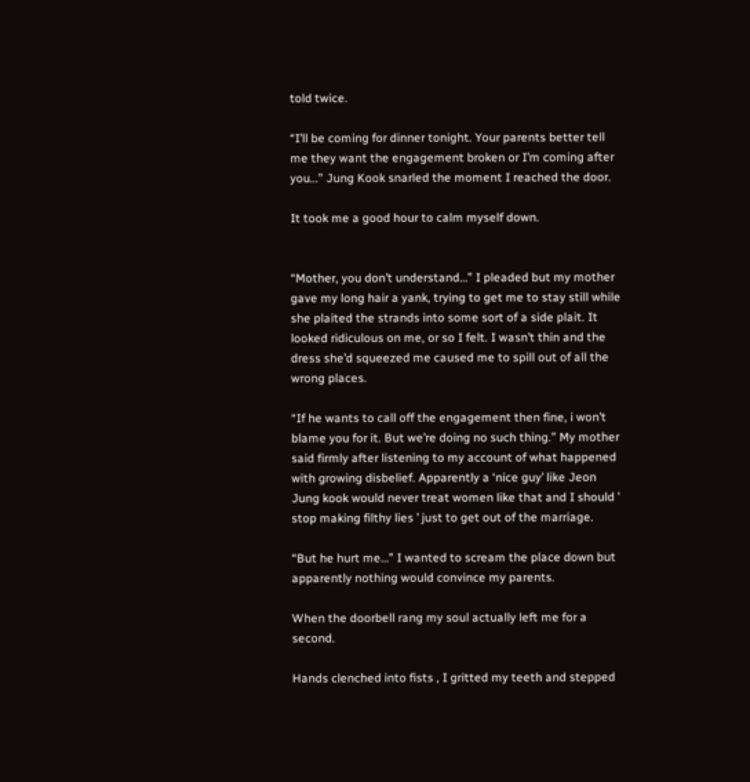told twice.

“I’ll be coming for dinner tonight. Your parents better tell me they want the engagement broken or I’m coming after you…” Jung Kook snarled the moment I reached the door.

It took me a good hour to calm myself down.


“Mother, you don’t understand…” I pleaded but my mother gave my long hair a yank, trying to get me to stay still while she plaited the strands into some sort of a side plait. It looked ridiculous on me, or so I felt. I wasn’t thin and the dress she’d squeezed me caused me to spill out of all the wrong places.

“If he wants to call off the engagement then fine, i won’t blame you for it. But we’re doing no such thing.” My mother said firmly after listening to my account of what happened with growing disbelief. Apparently a ‘nice guy’ like Jeon Jung kook would never treat women like that and I should ’ stop making filthy lies ’ just to get out of the marriage.

“But he hurt me…” I wanted to scream the place down but apparently nothing would convince my parents.

When the doorbell rang my soul actually left me for a second.

Hands clenched into fists , I gritted my teeth and stepped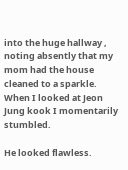into the huge hallway , noting absently that my mom had the house cleaned to a sparkle. When I looked at Jeon Jung kook I momentarily stumbled.

He looked flawless.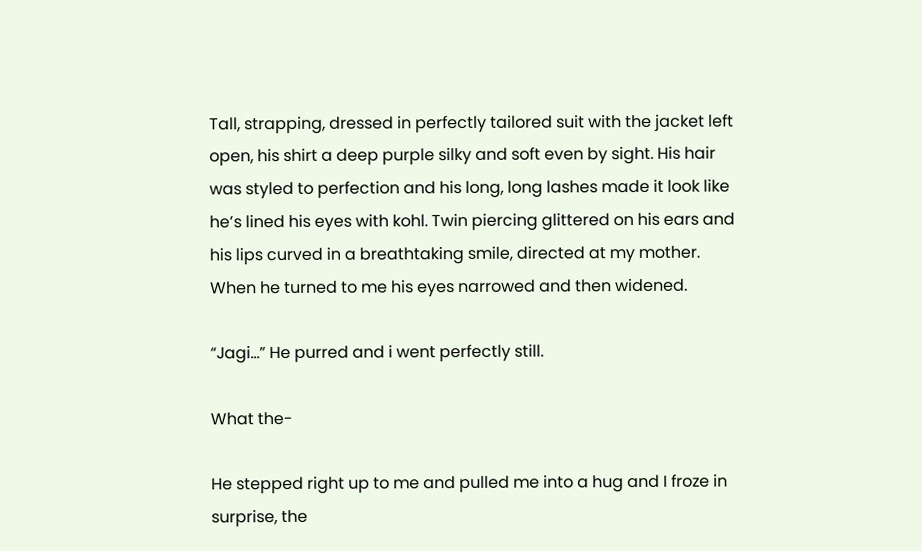Tall, strapping, dressed in perfectly tailored suit with the jacket left open, his shirt a deep purple silky and soft even by sight. His hair was styled to perfection and his long, long lashes made it look like he’s lined his eyes with kohl. Twin piercing glittered on his ears and his lips curved in a breathtaking smile, directed at my mother. When he turned to me his eyes narrowed and then widened.

“Jagi…” He purred and i went perfectly still.

What the-

He stepped right up to me and pulled me into a hug and I froze in surprise, the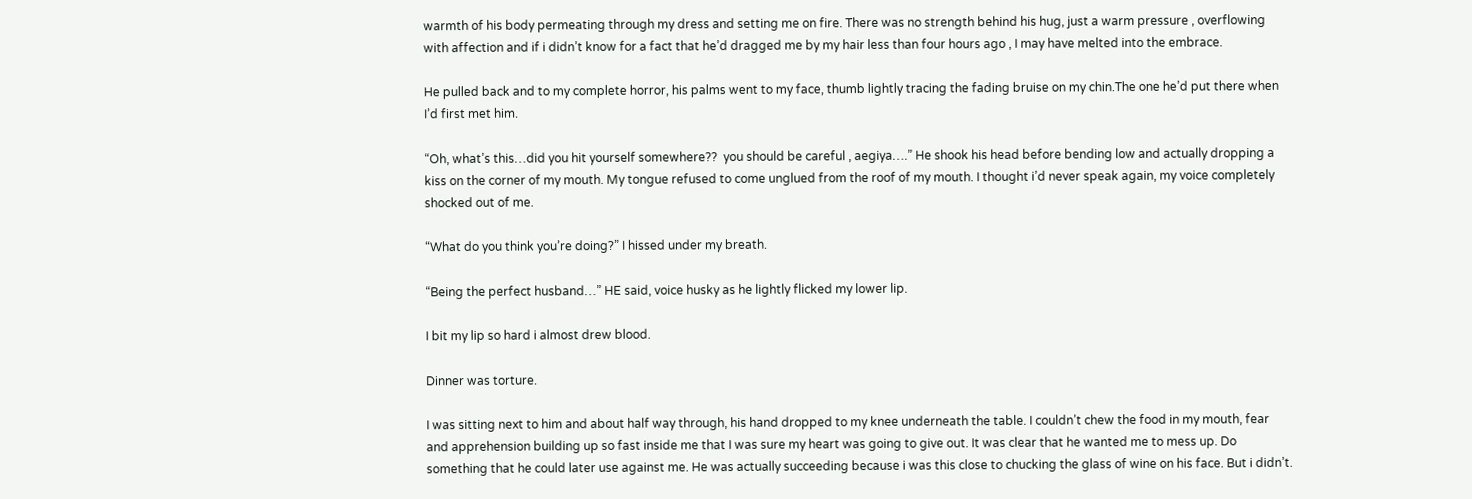warmth of his body permeating through my dress and setting me on fire. There was no strength behind his hug, just a warm pressure , overflowing with affection and if i didn’t know for a fact that he’d dragged me by my hair less than four hours ago , I may have melted into the embrace.

He pulled back and to my complete horror, his palms went to my face, thumb lightly tracing the fading bruise on my chin.The one he’d put there when I’d first met him.

“Oh, what’s this…did you hit yourself somewhere??  you should be careful , aegiya….” He shook his head before bending low and actually dropping a kiss on the corner of my mouth. My tongue refused to come unglued from the roof of my mouth. I thought i’d never speak again, my voice completely shocked out of me.

“What do you think you’re doing?” I hissed under my breath.

“Being the perfect husband…” HE said, voice husky as he lightly flicked my lower lip.

I bit my lip so hard i almost drew blood.

Dinner was torture.

I was sitting next to him and about half way through, his hand dropped to my knee underneath the table. I couldn’t chew the food in my mouth, fear and apprehension building up so fast inside me that I was sure my heart was going to give out. It was clear that he wanted me to mess up. Do something that he could later use against me. He was actually succeeding because i was this close to chucking the glass of wine on his face. But i didn’t.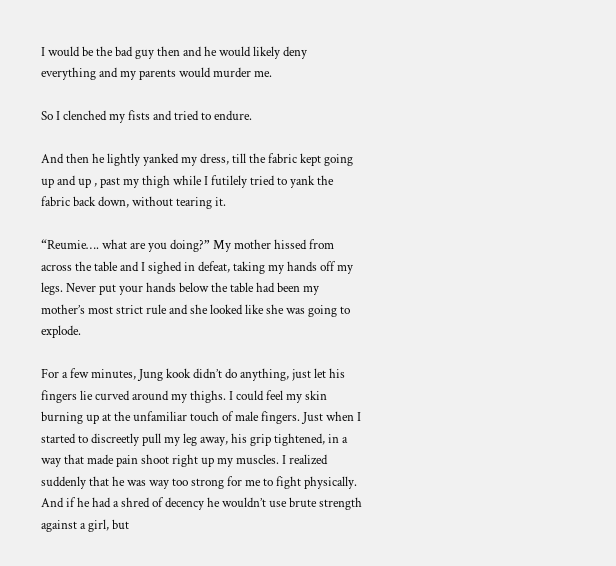I would be the bad guy then and he would likely deny everything and my parents would murder me.

So I clenched my fists and tried to endure.

And then he lightly yanked my dress, till the fabric kept going up and up , past my thigh while I futilely tried to yank the fabric back down, without tearing it.

“Reumie…. what are you doing?” My mother hissed from across the table and I sighed in defeat, taking my hands off my legs. Never put your hands below the table had been my mother’s most strict rule and she looked like she was going to explode.

For a few minutes, Jung kook didn’t do anything, just let his fingers lie curved around my thighs. I could feel my skin burning up at the unfamiliar touch of male fingers. Just when I started to discreetly pull my leg away, his grip tightened, in a way that made pain shoot right up my muscles. I realized suddenly that he was way too strong for me to fight physically. And if he had a shred of decency he wouldn’t use brute strength against a girl, but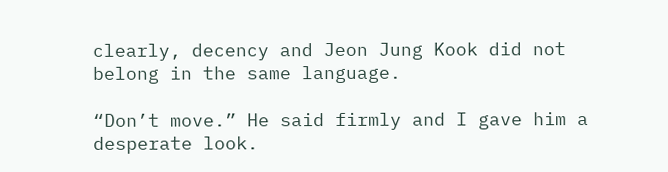clearly, decency and Jeon Jung Kook did not belong in the same language.

“Don’t move.” He said firmly and I gave him a desperate look.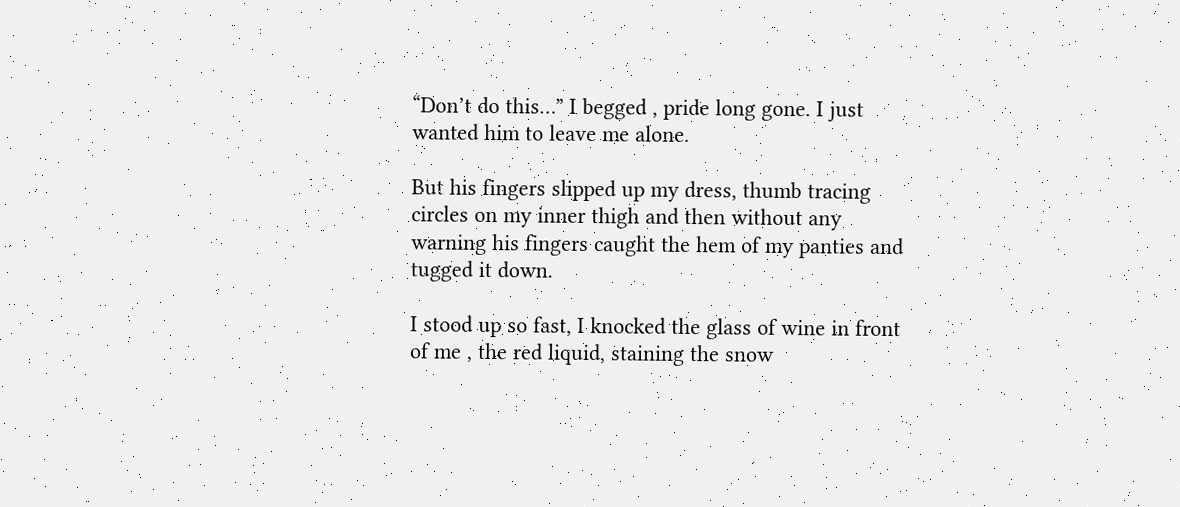“Don’t do this…” I begged , pride long gone. I just wanted him to leave me alone.

But his fingers slipped up my dress, thumb tracing circles on my inner thigh and then without any warning his fingers caught the hem of my panties and tugged it down.

I stood up so fast, I knocked the glass of wine in front of me , the red liquid, staining the snow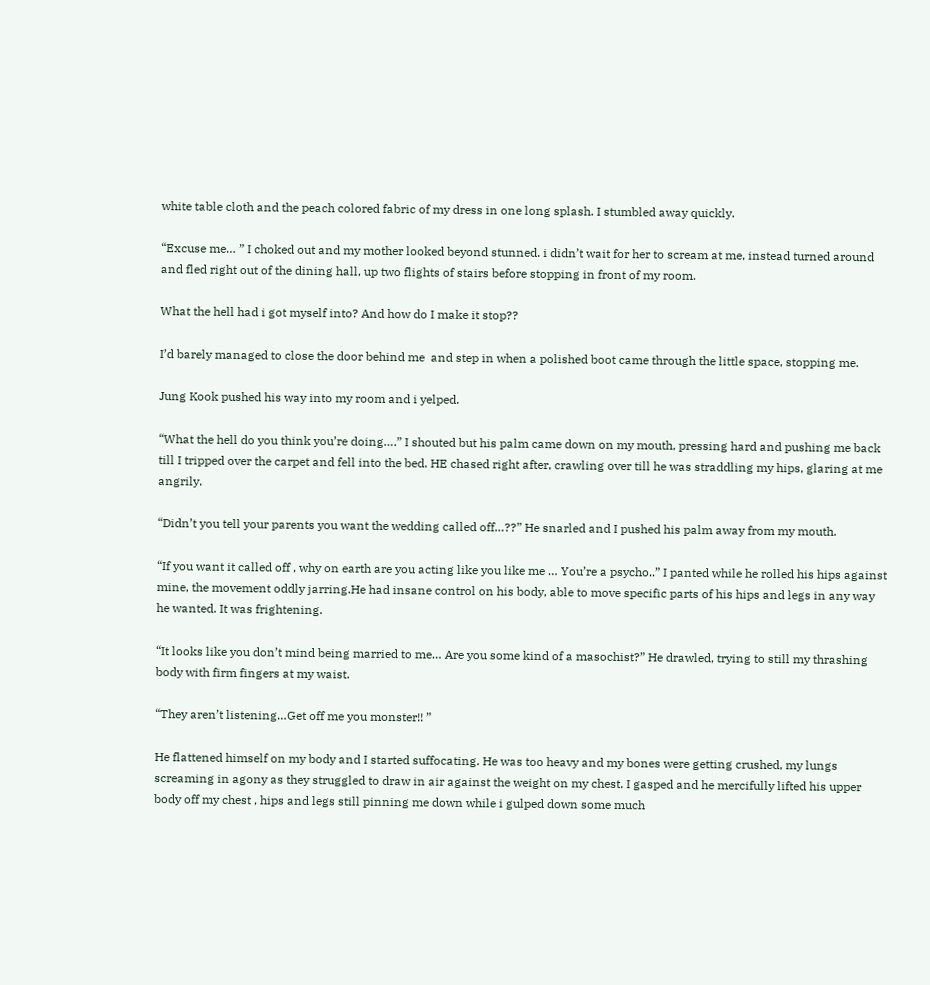white table cloth and the peach colored fabric of my dress in one long splash. I stumbled away quickly.

“Excuse me… ” I choked out and my mother looked beyond stunned. i didn’t wait for her to scream at me, instead turned around and fled right out of the dining hall, up two flights of stairs before stopping in front of my room.

What the hell had i got myself into? And how do I make it stop??

I’d barely managed to close the door behind me  and step in when a polished boot came through the little space, stopping me.

Jung Kook pushed his way into my room and i yelped.

“What the hell do you think you’re doing….” I shouted but his palm came down on my mouth, pressing hard and pushing me back till I tripped over the carpet and fell into the bed. HE chased right after, crawling over till he was straddling my hips, glaring at me angrily.

“Didn’t you tell your parents you want the wedding called off…??” He snarled and I pushed his palm away from my mouth.

“If you want it called off , why on earth are you acting like you like me … You’re a psycho..” I panted while he rolled his hips against mine, the movement oddly jarring.He had insane control on his body, able to move specific parts of his hips and legs in any way he wanted. It was frightening.

“It looks like you don’t mind being married to me… Are you some kind of a masochist?” He drawled, trying to still my thrashing body with firm fingers at my waist.

“They aren’t listening…Get off me you monster!! ”

He flattened himself on my body and I started suffocating. He was too heavy and my bones were getting crushed, my lungs screaming in agony as they struggled to draw in air against the weight on my chest. I gasped and he mercifully lifted his upper body off my chest , hips and legs still pinning me down while i gulped down some much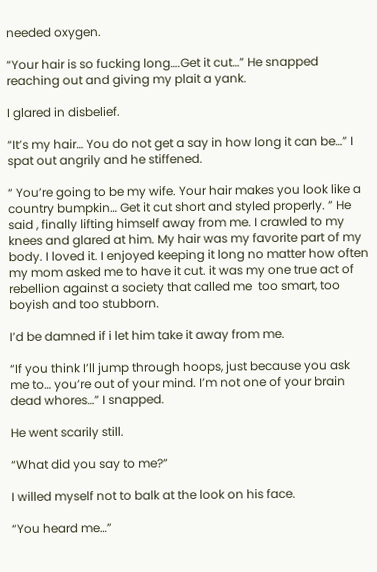needed oxygen.

“Your hair is so fucking long….Get it cut…” He snapped reaching out and giving my plait a yank.

I glared in disbelief.

“It’s my hair… You do not get a say in how long it can be…” I spat out angrily and he stiffened.

“ You’re going to be my wife. Your hair makes you look like a country bumpkin… Get it cut short and styled properly. ” He said , finally lifting himself away from me. I crawled to my knees and glared at him. My hair was my favorite part of my body. I loved it. I enjoyed keeping it long no matter how often my mom asked me to have it cut. it was my one true act of rebellion against a society that called me  too smart, too boyish and too stubborn.

I’d be damned if i let him take it away from me.

“If you think I’ll jump through hoops, just because you ask me to… you’re out of your mind. I’m not one of your brain dead whores…” I snapped.

He went scarily still.

“What did you say to me?”

I willed myself not to balk at the look on his face.

“You heard me…”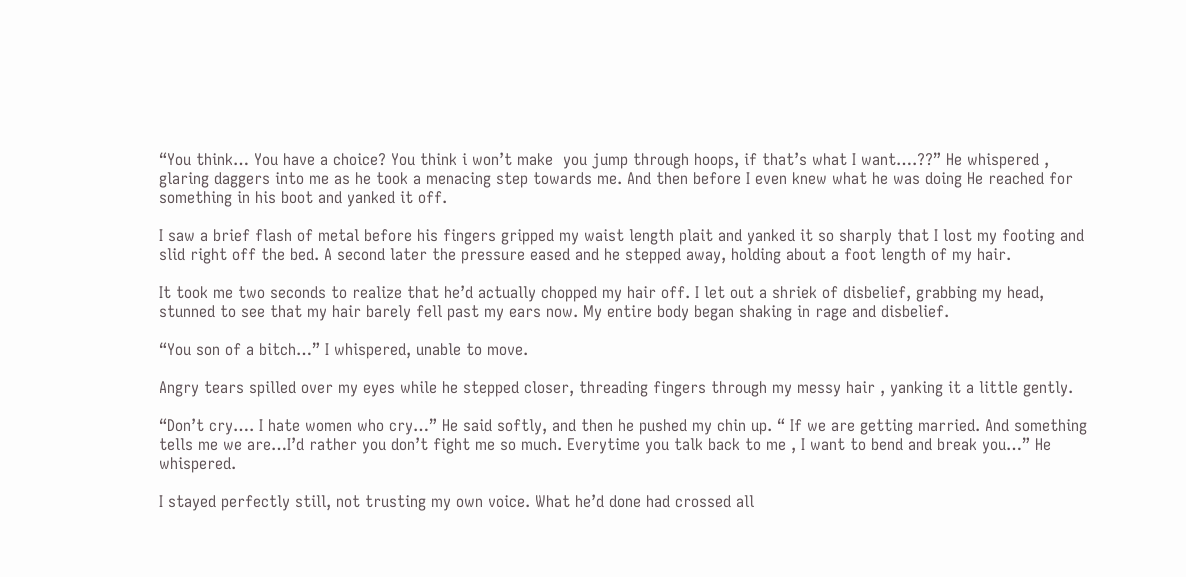“You think… You have a choice? You think i won’t make  you jump through hoops, if that’s what I want….??” He whispered , glaring daggers into me as he took a menacing step towards me. And then before I even knew what he was doing He reached for something in his boot and yanked it off.

I saw a brief flash of metal before his fingers gripped my waist length plait and yanked it so sharply that I lost my footing and slid right off the bed. A second later the pressure eased and he stepped away, holding about a foot length of my hair.

It took me two seconds to realize that he’d actually chopped my hair off. I let out a shriek of disbelief, grabbing my head, stunned to see that my hair barely fell past my ears now. My entire body began shaking in rage and disbelief.

“You son of a bitch…” I whispered, unable to move.

Angry tears spilled over my eyes while he stepped closer, threading fingers through my messy hair , yanking it a little gently.

“Don’t cry…. I hate women who cry…” He said softly, and then he pushed my chin up. “ If we are getting married. And something tells me we are…I’d rather you don’t fight me so much. Everytime you talk back to me , I want to bend and break you…” He whispered.

I stayed perfectly still, not trusting my own voice. What he’d done had crossed all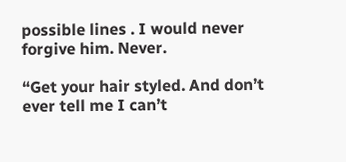possible lines . I would never forgive him. Never.

“Get your hair styled. And don’t ever tell me I can’t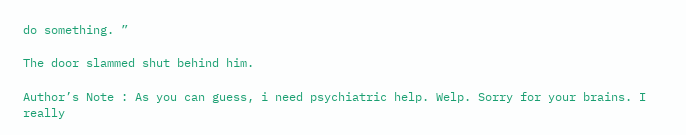do something. ”

The door slammed shut behind him.

Author’s Note : As you can guess, i need psychiatric help. Welp. Sorry for your brains. I really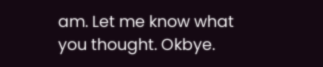am. Let me know what you thought. Okbye.